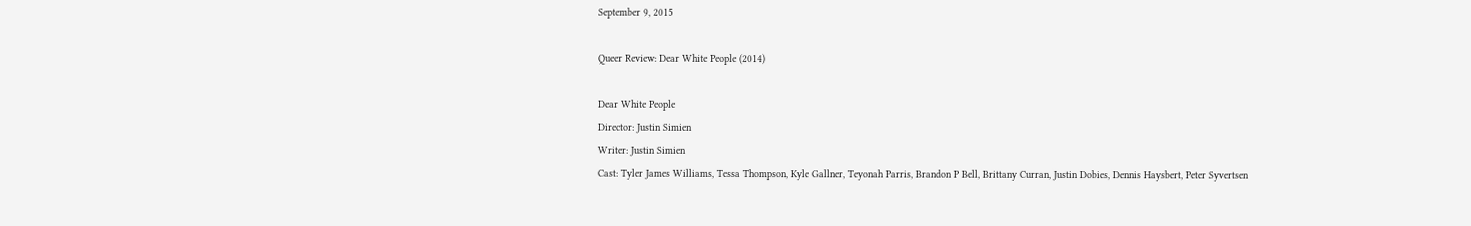September 9, 2015

Queer Review: Dear White People (2014)

Dear White People
Director: Justin Simien
Writer: Justin Simien
Cast: Tyler James Williams, Tessa Thompson, Kyle Gallner, Teyonah Parris, Brandon P Bell, Brittany Curran, Justin Dobies, Dennis Haysbert, Peter Syvertsen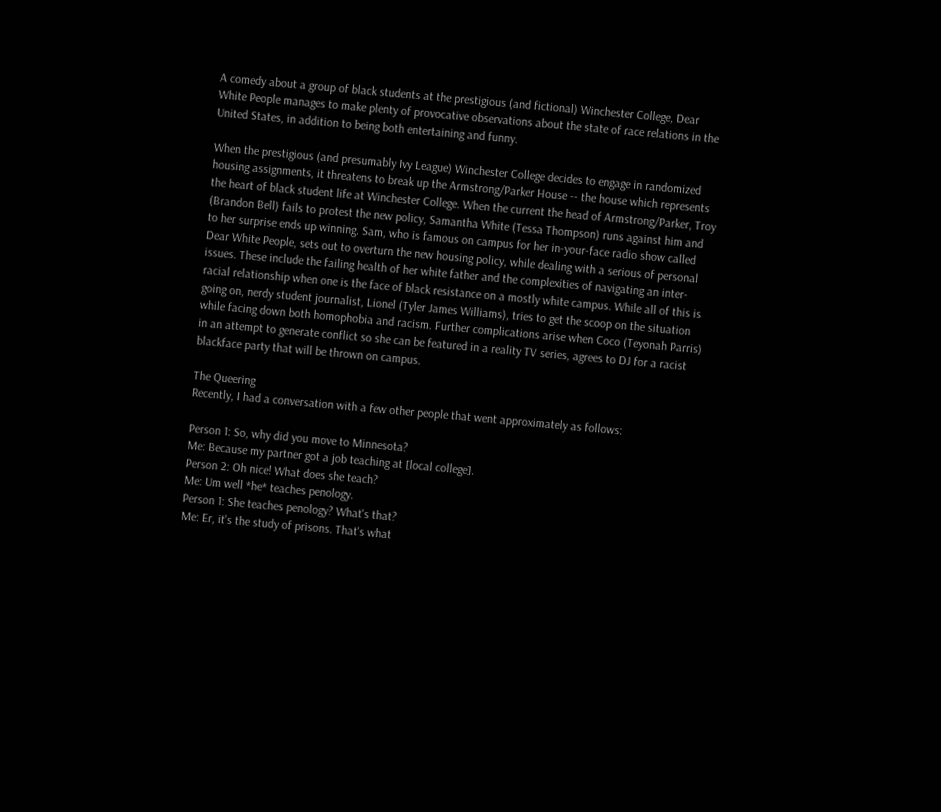A comedy about a group of black students at the prestigious (and fictional) Winchester College, Dear White People manages to make plenty of provocative observations about the state of race relations in the United States, in addition to being both entertaining and funny.

When the prestigious (and presumably Ivy League) Winchester College decides to engage in randomized housing assignments, it threatens to break up the Armstrong/Parker House -- the house which represents the heart of black student life at Winchester College. When the current the head of Armstrong/Parker, Troy (Brandon Bell) fails to protest the new policy, Samantha White (Tessa Thompson) runs against him and to her surprise ends up winning. Sam, who is famous on campus for her in-your-face radio show called Dear White People, sets out to overturn the new housing policy, while dealing with a serious of personal issues. These include the failing health of her white father and the complexities of navigating an inter-racial relationship when one is the face of black resistance on a mostly white campus. While all of this is going on, nerdy student journalist, Lionel (Tyler James Williams), tries to get the scoop on the situation while facing down both homophobia and racism. Further complications arise when Coco (Teyonah Parris) in an attempt to generate conflict so she can be featured in a reality TV series, agrees to DJ for a racist blackface party that will be thrown on campus.

The Queering
Recently, I had a conversation with a few other people that went approximately as follows:

Person 1: So, why did you move to Minnesota?
Me: Because my partner got a job teaching at [local college].
Person 2: Oh nice! What does she teach?
Me: Um well *he* teaches penology.
Person 1: She teaches penology? What's that?
Me: Er, it's the study of prisons. That's what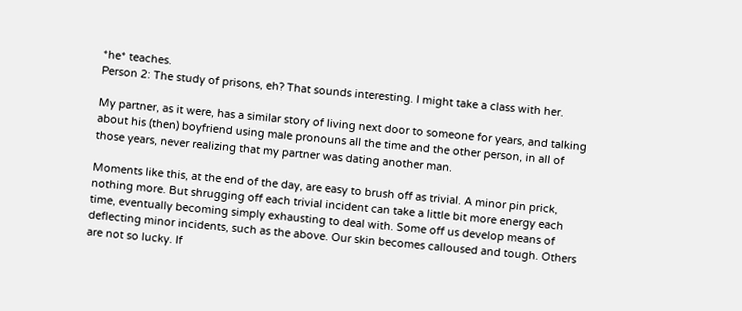*he* teaches.
Person 2: The study of prisons, eh? That sounds interesting. I might take a class with her.

My partner, as it were, has a similar story of living next door to someone for years, and talking about his (then) boyfriend using male pronouns all the time and the other person, in all of those years, never realizing that my partner was dating another man.

Moments like this, at the end of the day, are easy to brush off as trivial. A minor pin prick, nothing more. But shrugging off each trivial incident can take a little bit more energy each time, eventually becoming simply exhausting to deal with. Some off us develop means of deflecting minor incidents, such as the above. Our skin becomes calloused and tough. Others are not so lucky. If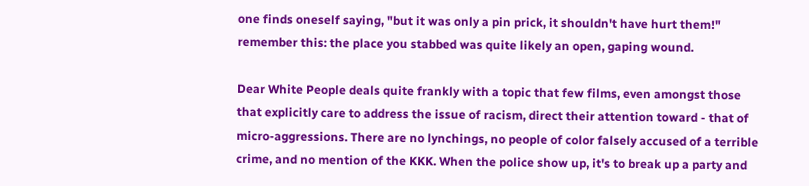one finds oneself saying, "but it was only a pin prick, it shouldn't have hurt them!" remember this: the place you stabbed was quite likely an open, gaping wound.

Dear White People deals quite frankly with a topic that few films, even amongst those that explicitly care to address the issue of racism, direct their attention toward - that of micro-aggressions. There are no lynchings, no people of color falsely accused of a terrible crime, and no mention of the KKK. When the police show up, it's to break up a party and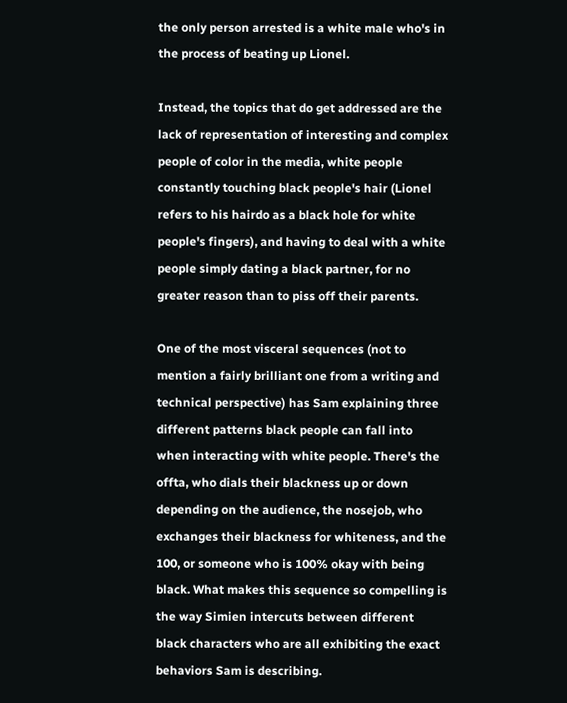the only person arrested is a white male who's in the process of beating up Lionel.

Instead, the topics that do get addressed are the lack of representation of interesting and complex people of color in the media, white people constantly touching black people's hair (Lionel refers to his hairdo as a black hole for white people's fingers), and having to deal with a white people simply dating a black partner, for no greater reason than to piss off their parents.

One of the most visceral sequences (not to mention a fairly brilliant one from a writing and technical perspective) has Sam explaining three different patterns black people can fall into when interacting with white people. There's the offta, who dials their blackness up or down depending on the audience, the nosejob, who exchanges their blackness for whiteness, and the 100, or someone who is 100% okay with being black. What makes this sequence so compelling is the way Simien intercuts between different black characters who are all exhibiting the exact behaviors Sam is describing.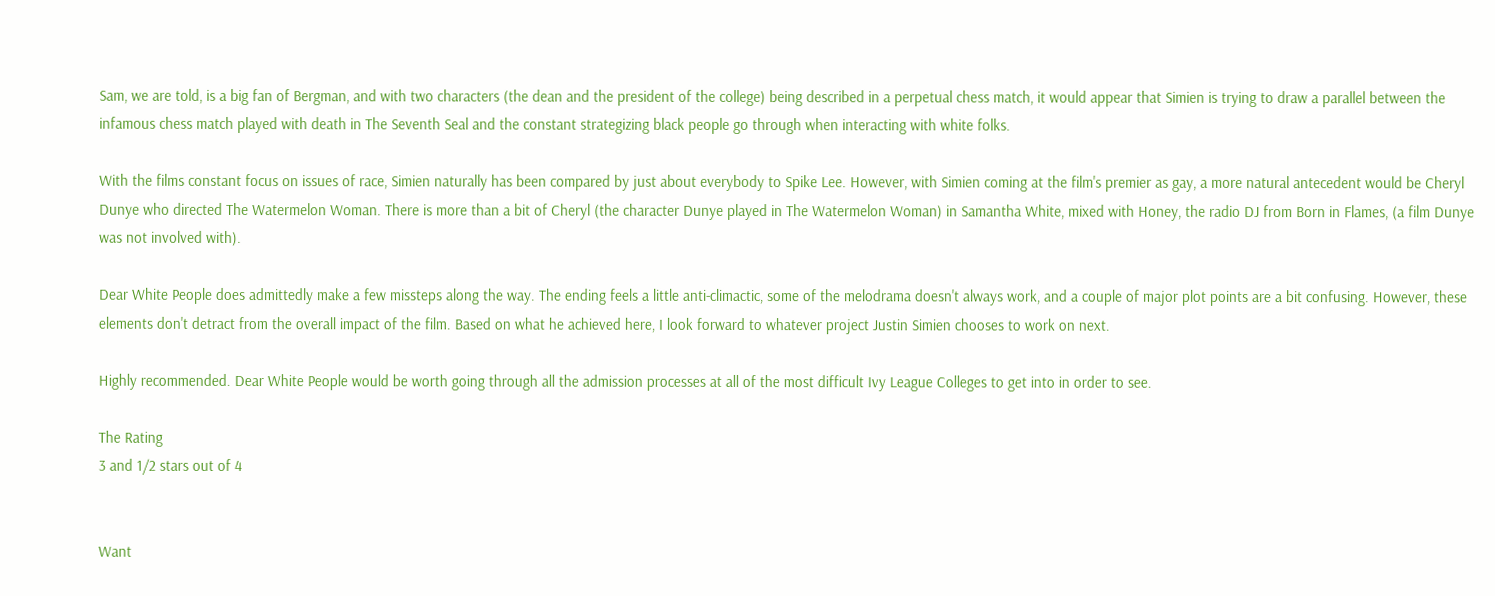Sam, we are told, is a big fan of Bergman, and with two characters (the dean and the president of the college) being described in a perpetual chess match, it would appear that Simien is trying to draw a parallel between the infamous chess match played with death in The Seventh Seal and the constant strategizing black people go through when interacting with white folks.

With the films constant focus on issues of race, Simien naturally has been compared by just about everybody to Spike Lee. However, with Simien coming at the film's premier as gay, a more natural antecedent would be Cheryl Dunye who directed The Watermelon Woman. There is more than a bit of Cheryl (the character Dunye played in The Watermelon Woman) in Samantha White, mixed with Honey, the radio DJ from Born in Flames, (a film Dunye was not involved with).

Dear White People does admittedly make a few missteps along the way. The ending feels a little anti-climactic, some of the melodrama doesn't always work, and a couple of major plot points are a bit confusing. However, these elements don't detract from the overall impact of the film. Based on what he achieved here, I look forward to whatever project Justin Simien chooses to work on next.

Highly recommended. Dear White People would be worth going through all the admission processes at all of the most difficult Ivy League Colleges to get into in order to see.

The Rating
3 and 1/2 stars out of 4


Want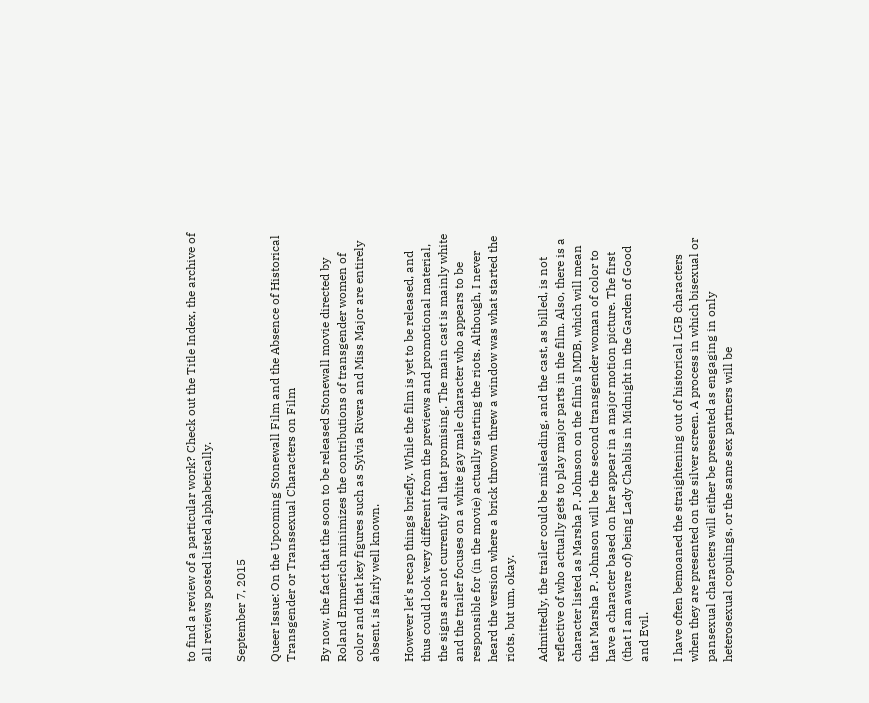to find a review of a particular work? Check out the Title Index, the archive of all reviews posted listed alphabetically.

September 7, 2015

Queer Issue: On the Upcoming Stonewall Film and the Absence of Historical Transgender or Transsexual Characters on Film

By now, the fact that the soon to be released Stonewall movie directed by Roland Emmerich minimizes the contributions of transgender women of color and that key figures such as Sylvia Rivera and Miss Major are entirely absent, is fairly well known.

However let's recap things briefly. While the film is yet to be released, and thus could look very different from the previews and promotional material, the signs are not currently all that promising. The main cast is mainly white and the trailer focuses on a white gay male character who appears to be responsible for (in the movie) actually starting the riots. Although, I never heard the version where a brick thrown threw a window was what started the riots, but um, okay.

Admittedly, the trailer could be misleading, and the cast, as billed, is not reflective of who actually gets to play major parts in the film. Also, there is a character listed as Marsha P. Johnson on the film's IMDB, which will mean that Marsha P. Johnson will be the second transgender woman of color to have a character based on her appear in a major motion picture. The first (that I am aware of) being Lady Chablis in Midnight in the Garden of Good and Evil.

I have often bemoaned the straightening out of historical LGB characters when they are presented on the silver screen. A process in which bisexual or pansexual characters will either be presented as engaging in only heterosexual copulings, or the same sex partners will be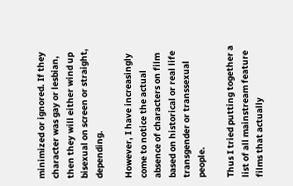minimized or ignored. If they character was gay or lesbian, then they will either wind up bisexual on screen or straight, depending.

However, I have increasingly come to notice the actual absence of characters on film based on historical or real life transgender or transsexual people.

Thus I tried putting together a list of all mainstream feature films that actually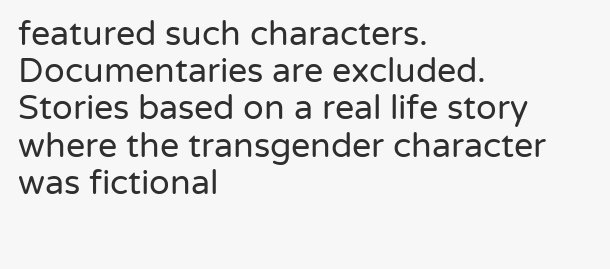featured such characters. Documentaries are excluded. Stories based on a real life story where the transgender character was fictional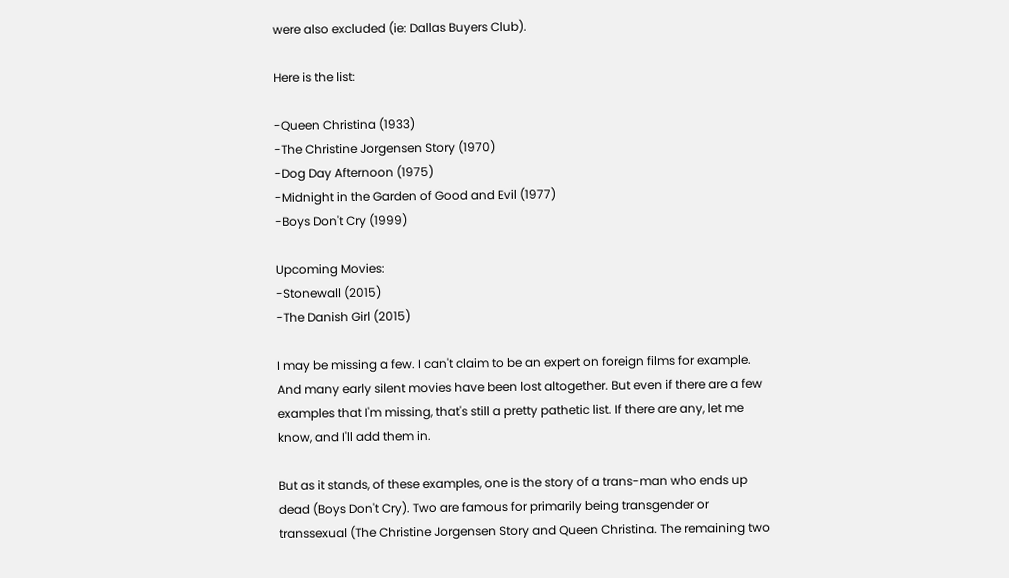were also excluded (ie: Dallas Buyers Club).

Here is the list:

-Queen Christina (1933)
-The Christine Jorgensen Story (1970)
-Dog Day Afternoon (1975)
-Midnight in the Garden of Good and Evil (1977)
-Boys Don't Cry (1999)

Upcoming Movies:
-Stonewall (2015)
-The Danish Girl (2015)

I may be missing a few. I can't claim to be an expert on foreign films for example. And many early silent movies have been lost altogether. But even if there are a few examples that I'm missing, that's still a pretty pathetic list. If there are any, let me know, and I'll add them in.

But as it stands, of these examples, one is the story of a trans-man who ends up dead (Boys Don't Cry). Two are famous for primarily being transgender or transsexual (The Christine Jorgensen Story and Queen Christina. The remaining two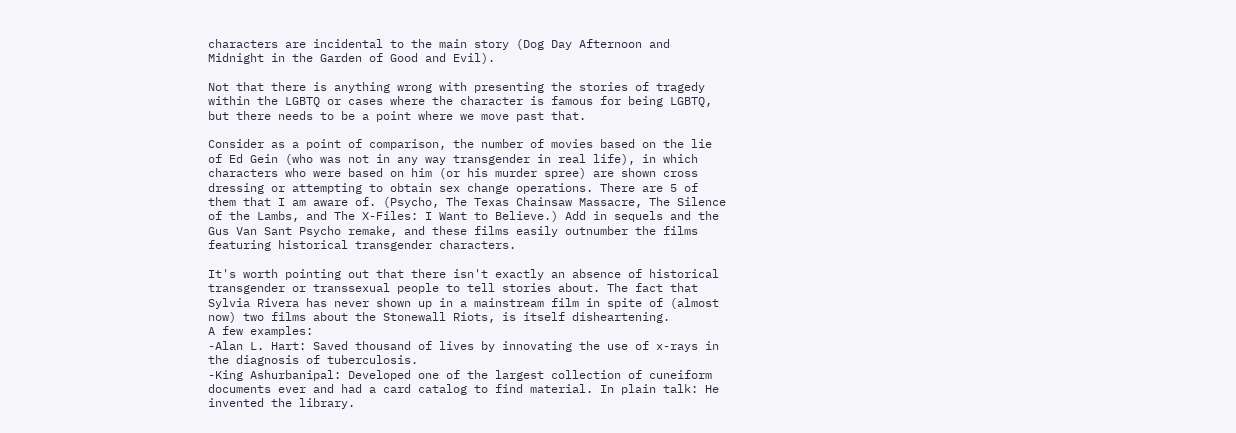characters are incidental to the main story (Dog Day Afternoon and Midnight in the Garden of Good and Evil).

Not that there is anything wrong with presenting the stories of tragedy within the LGBTQ or cases where the character is famous for being LGBTQ, but there needs to be a point where we move past that.

Consider as a point of comparison, the number of movies based on the lie of Ed Gein (who was not in any way transgender in real life), in which characters who were based on him (or his murder spree) are shown cross dressing or attempting to obtain sex change operations. There are 5 of them that I am aware of. (Psycho, The Texas Chainsaw Massacre, The Silence of the Lambs, and The X-Files: I Want to Believe.) Add in sequels and the Gus Van Sant Psycho remake, and these films easily outnumber the films featuring historical transgender characters.

It's worth pointing out that there isn't exactly an absence of historical transgender or transsexual people to tell stories about. The fact that Sylvia Rivera has never shown up in a mainstream film in spite of (almost now) two films about the Stonewall Riots, is itself disheartening.
A few examples:
-Alan L. Hart: Saved thousand of lives by innovating the use of x-rays in the diagnosis of tuberculosis.
-King Ashurbanipal: Developed one of the largest collection of cuneiform documents ever and had a card catalog to find material. In plain talk: He invented the library.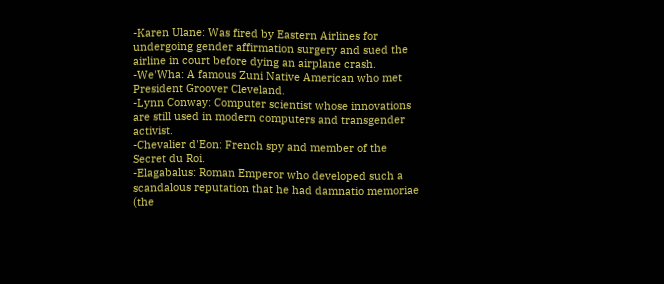-Karen Ulane: Was fired by Eastern Airlines for undergoing gender affirmation surgery and sued the airline in court before dying an airplane crash.
-We'Wha: A famous Zuni Native American who met President Groover Cleveland.
-Lynn Conway: Computer scientist whose innovations are still used in modern computers and transgender activist.
-Chevalier d'Eon: French spy and member of the Secret du Roi.
-Elagabalus: Roman Emperor who developed such a scandalous reputation that he had damnatio memoriae (the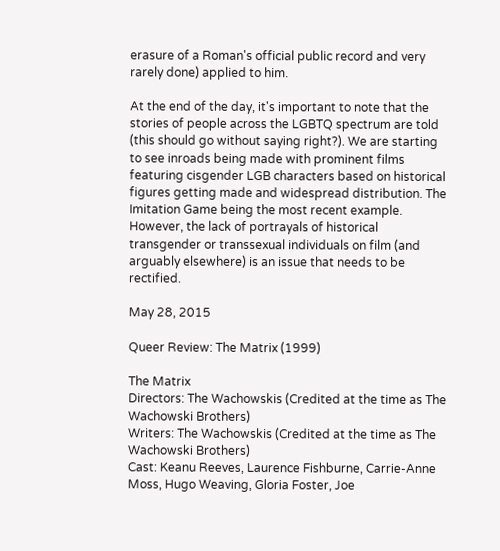erasure of a Roman's official public record and very rarely done) applied to him.

At the end of the day, it's important to note that the stories of people across the LGBTQ spectrum are told (this should go without saying right?). We are starting to see inroads being made with prominent films featuring cisgender LGB characters based on historical figures getting made and widespread distribution. The Imitation Game being the most recent example. However, the lack of portrayals of historical transgender or transsexual individuals on film (and arguably elsewhere) is an issue that needs to be rectified.

May 28, 2015

Queer Review: The Matrix (1999)

The Matrix
Directors: The Wachowskis (Credited at the time as The Wachowski Brothers)
Writers: The Wachowskis (Credited at the time as The Wachowski Brothers)
Cast: Keanu Reeves, Laurence Fishburne, Carrie-Anne Moss, Hugo Weaving, Gloria Foster, Joe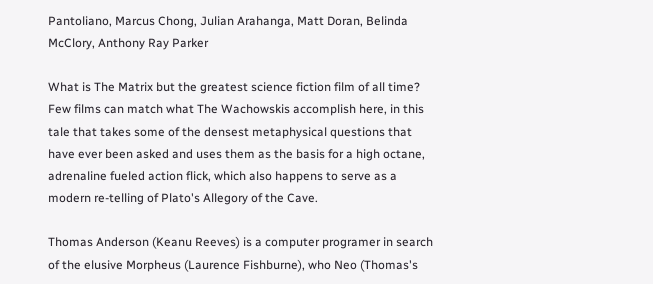Pantoliano, Marcus Chong, Julian Arahanga, Matt Doran, Belinda McClory, Anthony Ray Parker

What is The Matrix but the greatest science fiction film of all time? Few films can match what The Wachowskis accomplish here, in this tale that takes some of the densest metaphysical questions that have ever been asked and uses them as the basis for a high octane, adrenaline fueled action flick, which also happens to serve as a modern re-telling of Plato's Allegory of the Cave.

Thomas Anderson (Keanu Reeves) is a computer programer in search of the elusive Morpheus (Laurence Fishburne), who Neo (Thomas's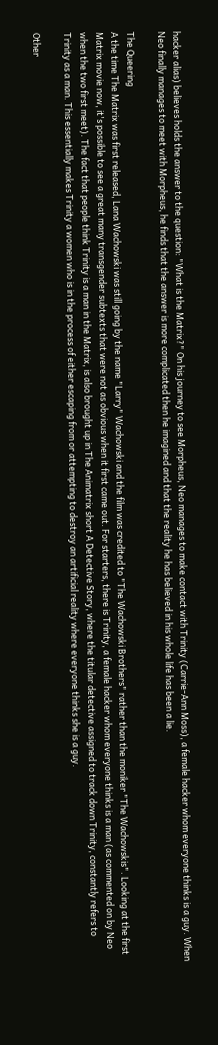hacker alias) believes holds the answer to the question: "What is the Matrix?" On his journey to see Morpheus, Neo manages to make contact with Trinity (Carrie-Ann Moss), a female hacker whom everyone thinks is a guy. When Neo finally manages to meet with Morpheus, he finds that the answer is more complicated then he imagined and that the reality he has believed in his whole life has been a lie.

The Queering
A the time The Matrix was first released, Lana Wachowski was still going by the name "Larry" Wachowski and the film was credited to "The Wachowski Brothers" rather than the moniker "The Wachowskis". Looking at the first Matrix movie now, it's possible to see a great many transgender subtexts that were not as obvious when it first came out. For starters, there is Trinity, a female hacker whom everyone thinks is a man (as commented on by Neo when the two first meet). The fact that people think Trinity is a man in the Matrix, is also brought up in The Animatrix short A Detective Story, where the titular detective assigned to track down Trinity, constantly refers to Trinity as a man. This essentially makes Trinity a women who is in the process of either escaping from or attempting to destroy an artificial reality where everyone thinks she is a guy.

Other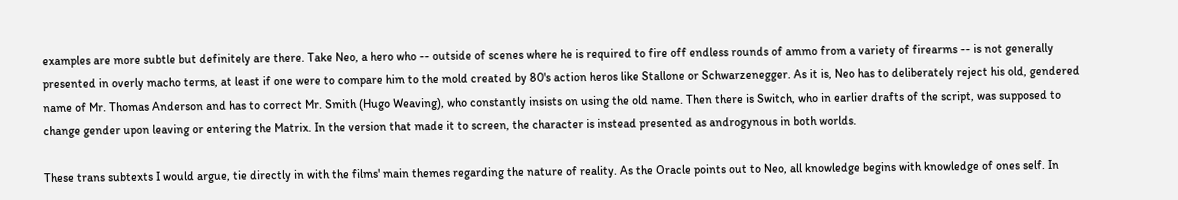examples are more subtle but definitely are there. Take Neo, a hero who -- outside of scenes where he is required to fire off endless rounds of ammo from a variety of firearms -- is not generally presented in overly macho terms, at least if one were to compare him to the mold created by 80's action heros like Stallone or Schwarzenegger. As it is, Neo has to deliberately reject his old, gendered name of Mr. Thomas Anderson and has to correct Mr. Smith (Hugo Weaving), who constantly insists on using the old name. Then there is Switch, who in earlier drafts of the script, was supposed to change gender upon leaving or entering the Matrix. In the version that made it to screen, the character is instead presented as androgynous in both worlds.

These trans subtexts I would argue, tie directly in with the films' main themes regarding the nature of reality. As the Oracle points out to Neo, all knowledge begins with knowledge of ones self. In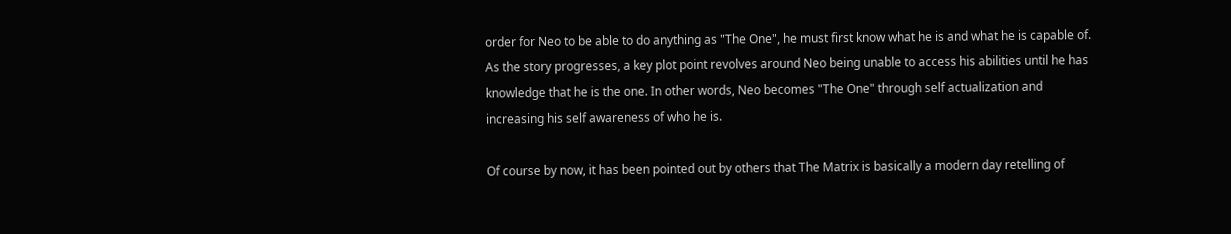order for Neo to be able to do anything as "The One", he must first know what he is and what he is capable of. As the story progresses, a key plot point revolves around Neo being unable to access his abilities until he has knowledge that he is the one. In other words, Neo becomes "The One" through self actualization and increasing his self awareness of who he is.

Of course by now, it has been pointed out by others that The Matrix is basically a modern day retelling of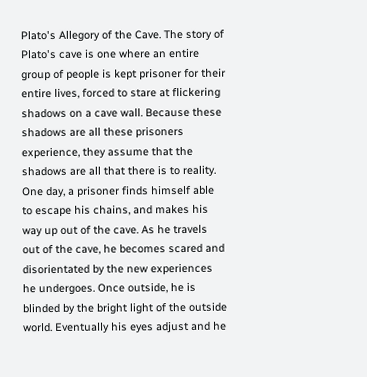Plato's Allegory of the Cave. The story of Plato's cave is one where an entire group of people is kept prisoner for their entire lives, forced to stare at flickering shadows on a cave wall. Because these shadows are all these prisoners experience, they assume that the shadows are all that there is to reality. One day, a prisoner finds himself able to escape his chains, and makes his way up out of the cave. As he travels out of the cave, he becomes scared and disorientated by the new experiences he undergoes. Once outside, he is blinded by the bright light of the outside world. Eventually his eyes adjust and he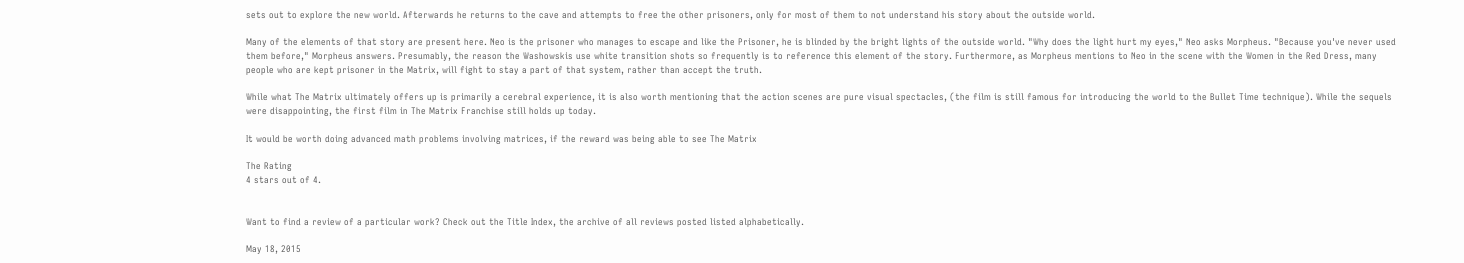sets out to explore the new world. Afterwards he returns to the cave and attempts to free the other prisoners, only for most of them to not understand his story about the outside world.

Many of the elements of that story are present here. Neo is the prisoner who manages to escape and like the Prisoner, he is blinded by the bright lights of the outside world. "Why does the light hurt my eyes," Neo asks Morpheus. "Because you've never used them before," Morpheus answers. Presumably, the reason the Washowskis use white transition shots so frequently is to reference this element of the story. Furthermore, as Morpheus mentions to Neo in the scene with the Women in the Red Dress, many people who are kept prisoner in the Matrix, will fight to stay a part of that system, rather than accept the truth.

While what The Matrix ultimately offers up is primarily a cerebral experience, it is also worth mentioning that the action scenes are pure visual spectacles, (the film is still famous for introducing the world to the Bullet Time technique). While the sequels were disappointing, the first film in The Matrix Franchise still holds up today.

It would be worth doing advanced math problems involving matrices, if the reward was being able to see The Matrix

The Rating
4 stars out of 4.


Want to find a review of a particular work? Check out the Title Index, the archive of all reviews posted listed alphabetically.

May 18, 2015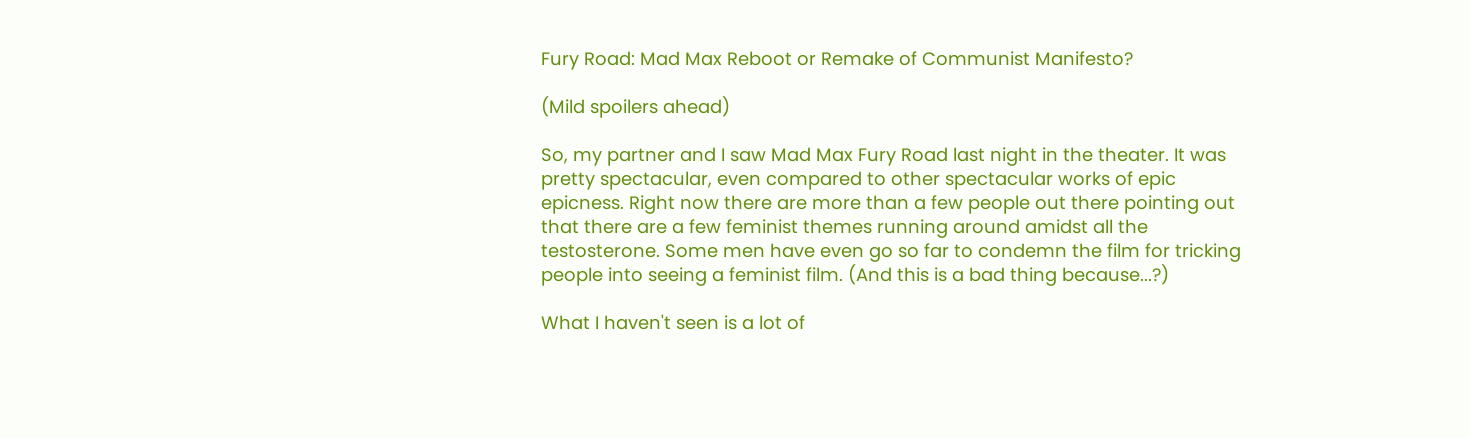Fury Road: Mad Max Reboot or Remake of Communist Manifesto?

(Mild spoilers ahead)

So, my partner and I saw Mad Max Fury Road last night in the theater. It was pretty spectacular, even compared to other spectacular works of epic epicness. Right now there are more than a few people out there pointing out that there are a few feminist themes running around amidst all the testosterone. Some men have even go so far to condemn the film for tricking people into seeing a feminist film. (And this is a bad thing because...?)

What I haven't seen is a lot of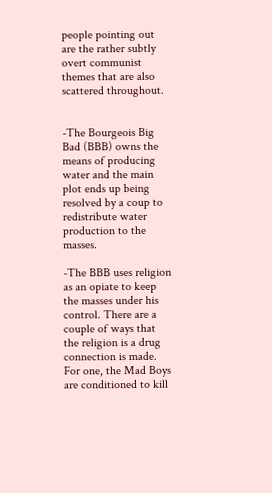people pointing out are the rather subtly overt communist themes that are also scattered throughout.


-The Bourgeois Big Bad (BBB) owns the means of producing water and the main plot ends up being resolved by a coup to redistribute water production to the masses.

-The BBB uses religion as an opiate to keep the masses under his control. There are a couple of ways that the religion is a drug connection is made. For one, the Mad Boys are conditioned to kill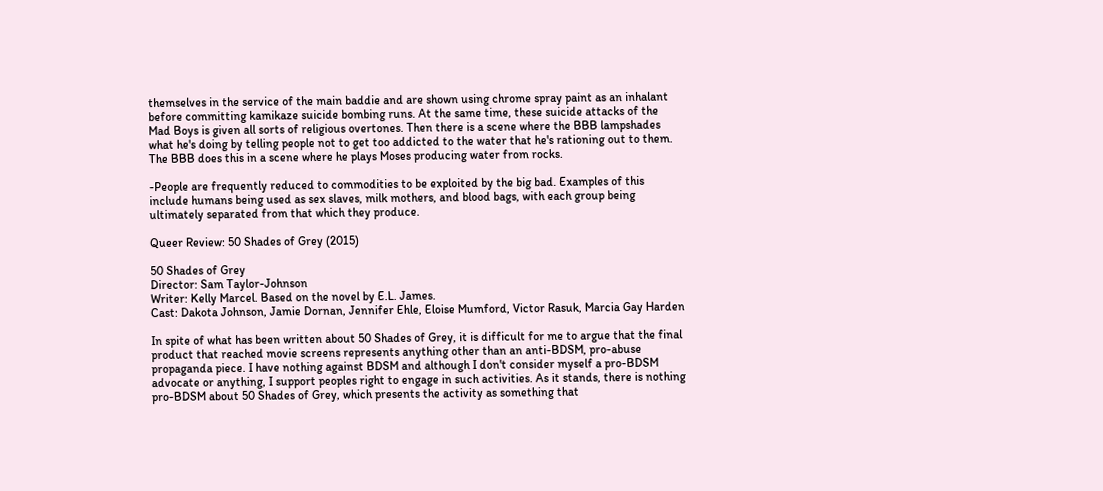themselves in the service of the main baddie and are shown using chrome spray paint as an inhalant before committing kamikaze suicide bombing runs. At the same time, these suicide attacks of the Mad Boys is given all sorts of religious overtones. Then there is a scene where the BBB lampshades what he's doing by telling people not to get too addicted to the water that he's rationing out to them. The BBB does this in a scene where he plays Moses producing water from rocks.

-People are frequently reduced to commodities to be exploited by the big bad. Examples of this include humans being used as sex slaves, milk mothers, and blood bags, with each group being ultimately separated from that which they produce.

Queer Review: 50 Shades of Grey (2015)

50 Shades of Grey
Director: Sam Taylor-Johnson
Writer: Kelly Marcel. Based on the novel by E.L. James.
Cast: Dakota Johnson, Jamie Dornan, Jennifer Ehle, Eloise Mumford, Victor Rasuk, Marcia Gay Harden

In spite of what has been written about 50 Shades of Grey, it is difficult for me to argue that the final product that reached movie screens represents anything other than an anti-BDSM, pro-abuse propaganda piece. I have nothing against BDSM and although I don't consider myself a pro-BDSM advocate or anything, I support peoples right to engage in such activities. As it stands, there is nothing pro-BDSM about 50 Shades of Grey, which presents the activity as something that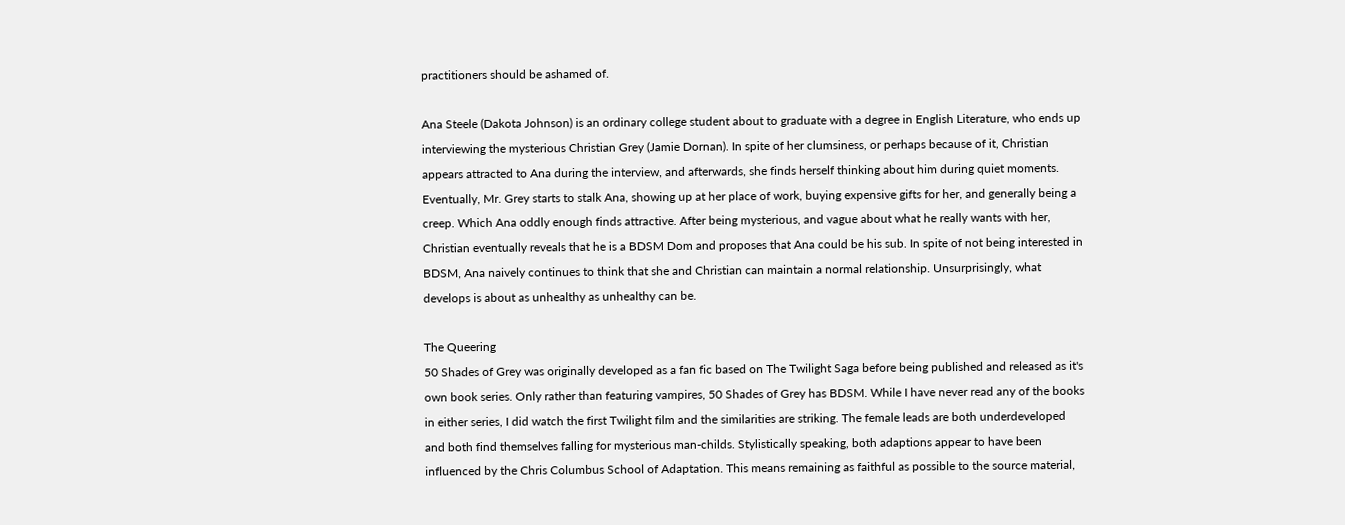practitioners should be ashamed of.

Ana Steele (Dakota Johnson) is an ordinary college student about to graduate with a degree in English Literature, who ends up interviewing the mysterious Christian Grey (Jamie Dornan). In spite of her clumsiness, or perhaps because of it, Christian appears attracted to Ana during the interview, and afterwards, she finds herself thinking about him during quiet moments. Eventually, Mr. Grey starts to stalk Ana, showing up at her place of work, buying expensive gifts for her, and generally being a creep. Which Ana oddly enough finds attractive. After being mysterious, and vague about what he really wants with her, Christian eventually reveals that he is a BDSM Dom and proposes that Ana could be his sub. In spite of not being interested in BDSM, Ana naively continues to think that she and Christian can maintain a normal relationship. Unsurprisingly, what develops is about as unhealthy as unhealthy can be.

The Queering
50 Shades of Grey was originally developed as a fan fic based on The Twilight Saga before being published and released as it's own book series. Only rather than featuring vampires, 50 Shades of Grey has BDSM. While I have never read any of the books in either series, I did watch the first Twilight film and the similarities are striking. The female leads are both underdeveloped and both find themselves falling for mysterious man-childs. Stylistically speaking, both adaptions appear to have been influenced by the Chris Columbus School of Adaptation. This means remaining as faithful as possible to the source material,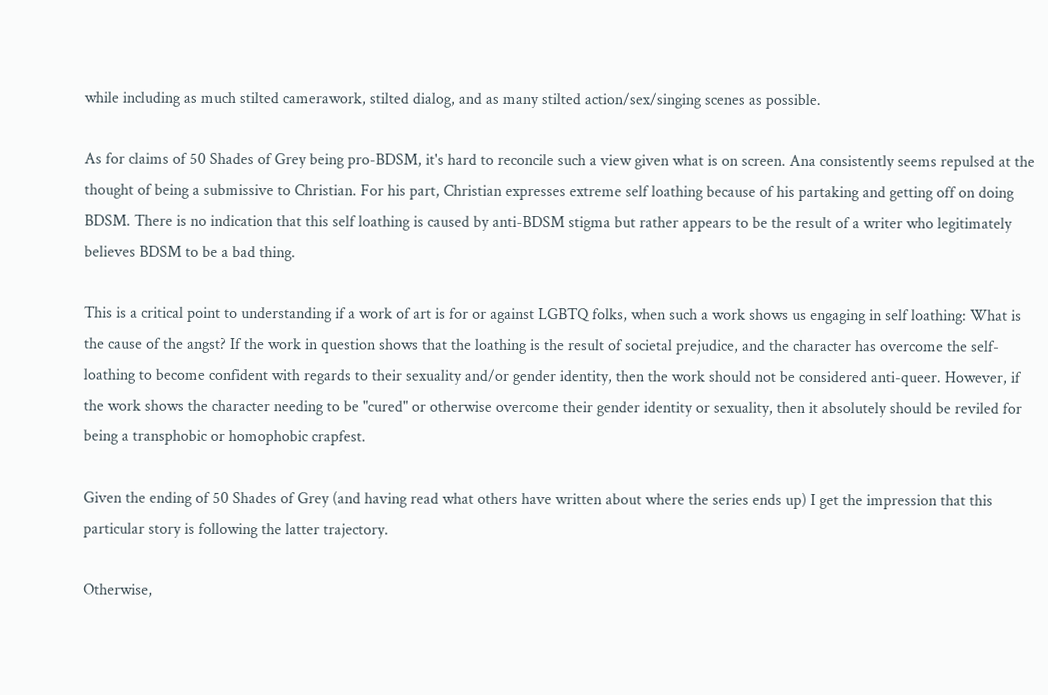while including as much stilted camerawork, stilted dialog, and as many stilted action/sex/singing scenes as possible.

As for claims of 50 Shades of Grey being pro-BDSM, it's hard to reconcile such a view given what is on screen. Ana consistently seems repulsed at the thought of being a submissive to Christian. For his part, Christian expresses extreme self loathing because of his partaking and getting off on doing BDSM. There is no indication that this self loathing is caused by anti-BDSM stigma but rather appears to be the result of a writer who legitimately believes BDSM to be a bad thing.

This is a critical point to understanding if a work of art is for or against LGBTQ folks, when such a work shows us engaging in self loathing: What is the cause of the angst? If the work in question shows that the loathing is the result of societal prejudice, and the character has overcome the self-loathing to become confident with regards to their sexuality and/or gender identity, then the work should not be considered anti-queer. However, if the work shows the character needing to be "cured" or otherwise overcome their gender identity or sexuality, then it absolutely should be reviled for being a transphobic or homophobic crapfest.

Given the ending of 50 Shades of Grey (and having read what others have written about where the series ends up) I get the impression that this particular story is following the latter trajectory.

Otherwise,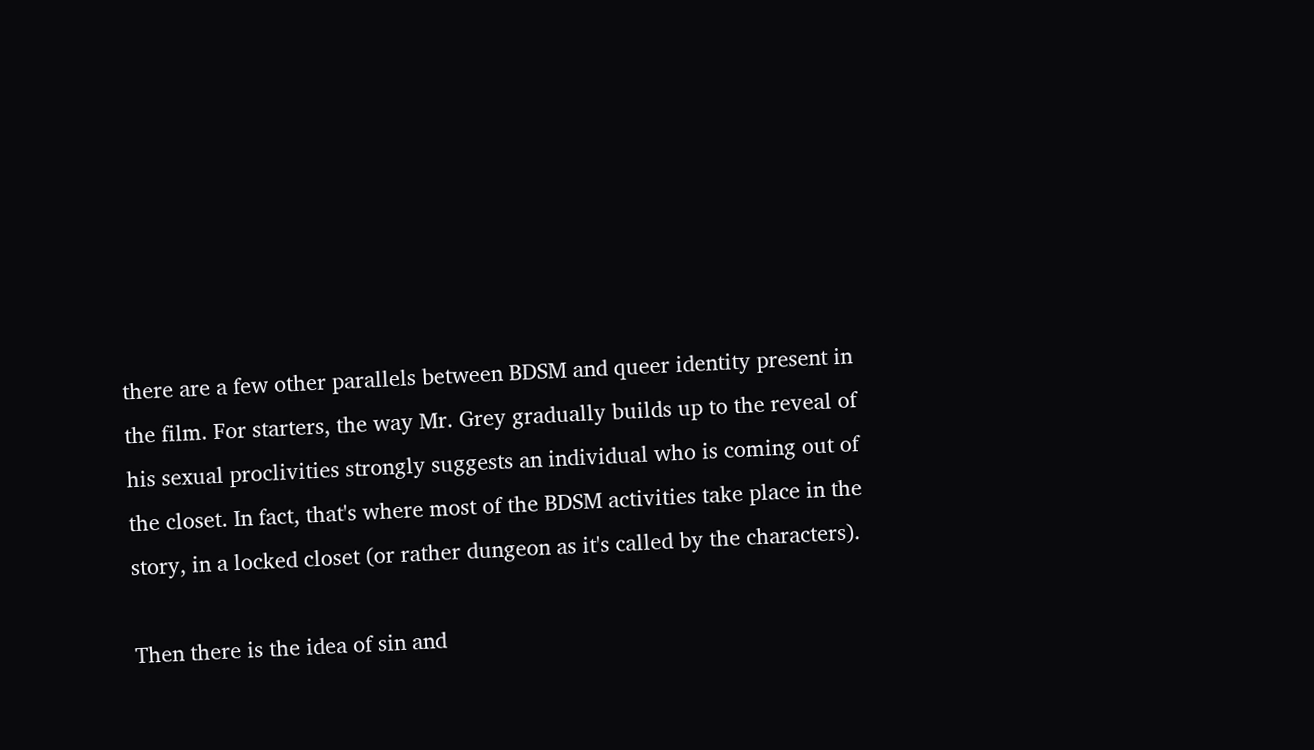there are a few other parallels between BDSM and queer identity present in the film. For starters, the way Mr. Grey gradually builds up to the reveal of his sexual proclivities strongly suggests an individual who is coming out of the closet. In fact, that's where most of the BDSM activities take place in the story, in a locked closet (or rather dungeon as it's called by the characters).

Then there is the idea of sin and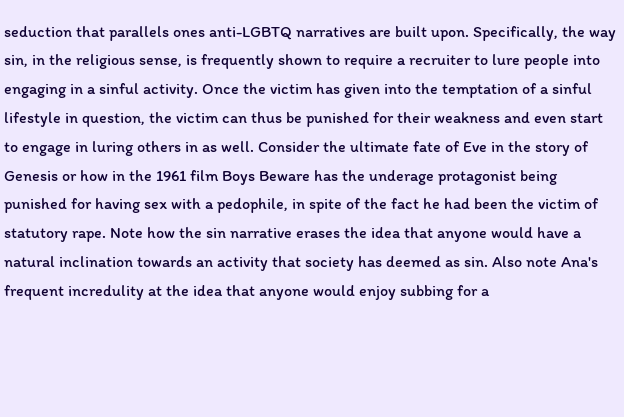seduction that parallels ones anti-LGBTQ narratives are built upon. Specifically, the way sin, in the religious sense, is frequently shown to require a recruiter to lure people into engaging in a sinful activity. Once the victim has given into the temptation of a sinful lifestyle in question, the victim can thus be punished for their weakness and even start to engage in luring others in as well. Consider the ultimate fate of Eve in the story of Genesis or how in the 1961 film Boys Beware has the underage protagonist being punished for having sex with a pedophile, in spite of the fact he had been the victim of statutory rape. Note how the sin narrative erases the idea that anyone would have a natural inclination towards an activity that society has deemed as sin. Also note Ana's frequent incredulity at the idea that anyone would enjoy subbing for a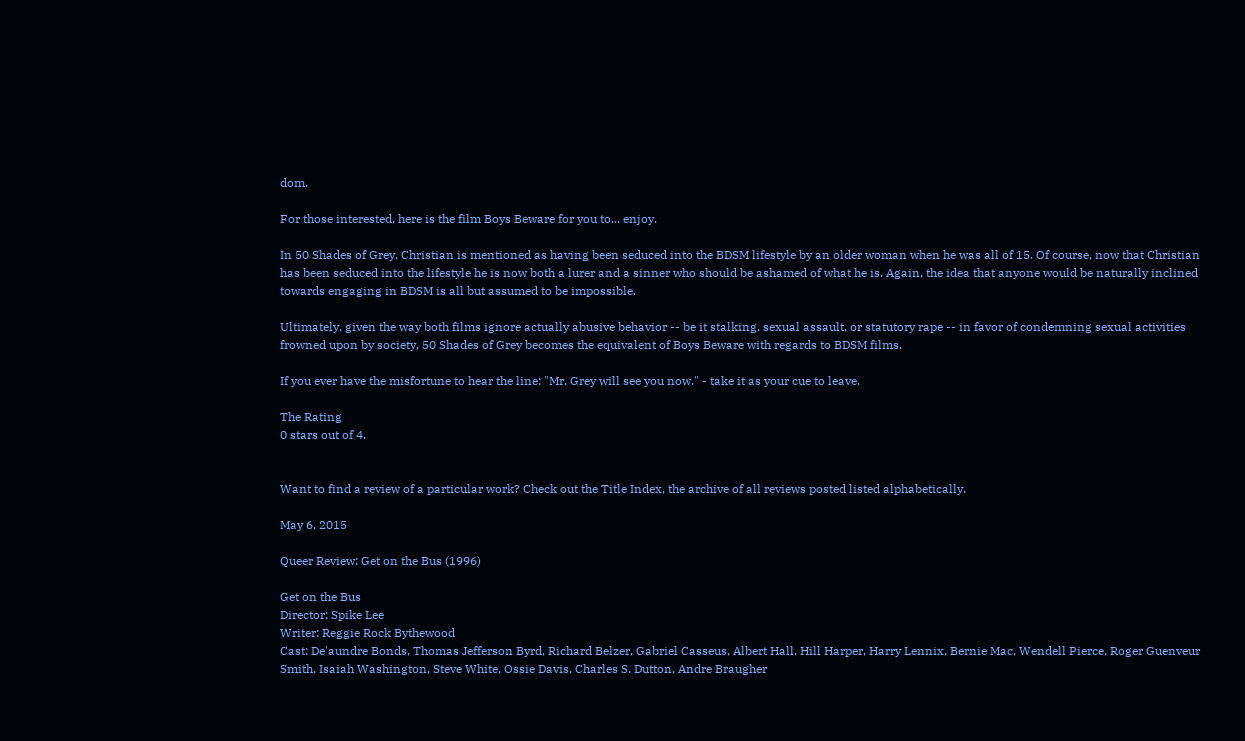dom.

For those interested, here is the film Boys Beware for you to... enjoy.

In 50 Shades of Grey, Christian is mentioned as having been seduced into the BDSM lifestyle by an older woman when he was all of 15. Of course, now that Christian has been seduced into the lifestyle he is now both a lurer and a sinner who should be ashamed of what he is. Again, the idea that anyone would be naturally inclined towards engaging in BDSM is all but assumed to be impossible.

Ultimately, given the way both films ignore actually abusive behavior -- be it stalking, sexual assault, or statutory rape -- in favor of condemning sexual activities frowned upon by society, 50 Shades of Grey becomes the equivalent of Boys Beware with regards to BDSM films.

If you ever have the misfortune to hear the line: "Mr. Grey will see you now." - take it as your cue to leave.

The Rating
0 stars out of 4.


Want to find a review of a particular work? Check out the Title Index, the archive of all reviews posted listed alphabetically.

May 6, 2015

Queer Review: Get on the Bus (1996)

Get on the Bus
Director: Spike Lee
Writer: Reggie Rock Bythewood
Cast: De'aundre Bonds, Thomas Jefferson Byrd, Richard Belzer, Gabriel Casseus, Albert Hall, Hill Harper, Harry Lennix, Bernie Mac, Wendell Pierce, Roger Guenveur Smith, Isaiah Washington, Steve White, Ossie Davis, Charles S. Dutton, Andre Braugher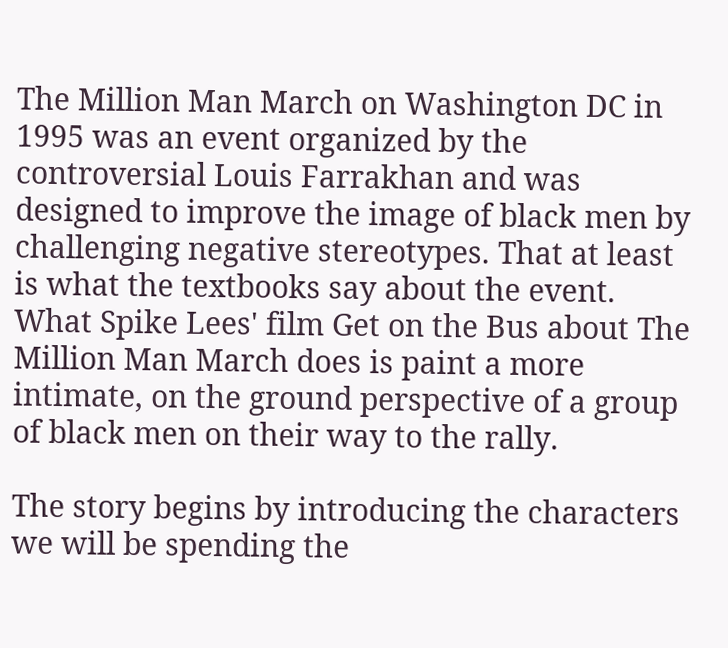The Million Man March on Washington DC in 1995 was an event organized by the controversial Louis Farrakhan and was designed to improve the image of black men by challenging negative stereotypes. That at least is what the textbooks say about the event. What Spike Lees' film Get on the Bus about The Million Man March does is paint a more intimate, on the ground perspective of a group of black men on their way to the rally.

The story begins by introducing the characters we will be spending the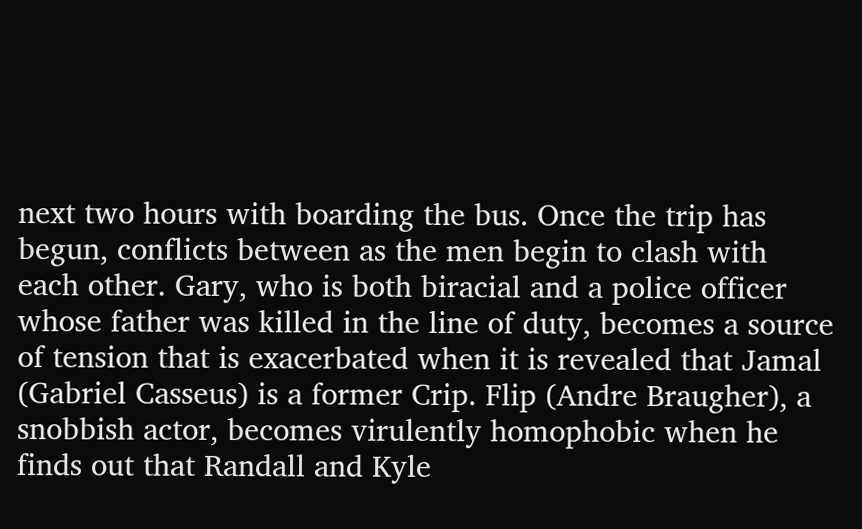next two hours with boarding the bus. Once the trip has begun, conflicts between as the men begin to clash with each other. Gary, who is both biracial and a police officer whose father was killed in the line of duty, becomes a source of tension that is exacerbated when it is revealed that Jamal (Gabriel Casseus) is a former Crip. Flip (Andre Braugher), a snobbish actor, becomes virulently homophobic when he finds out that Randall and Kyle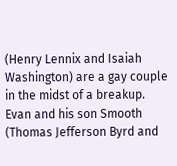(Henry Lennix and Isaiah Washington) are a gay couple in the midst of a breakup. Evan and his son Smooth (Thomas Jefferson Byrd and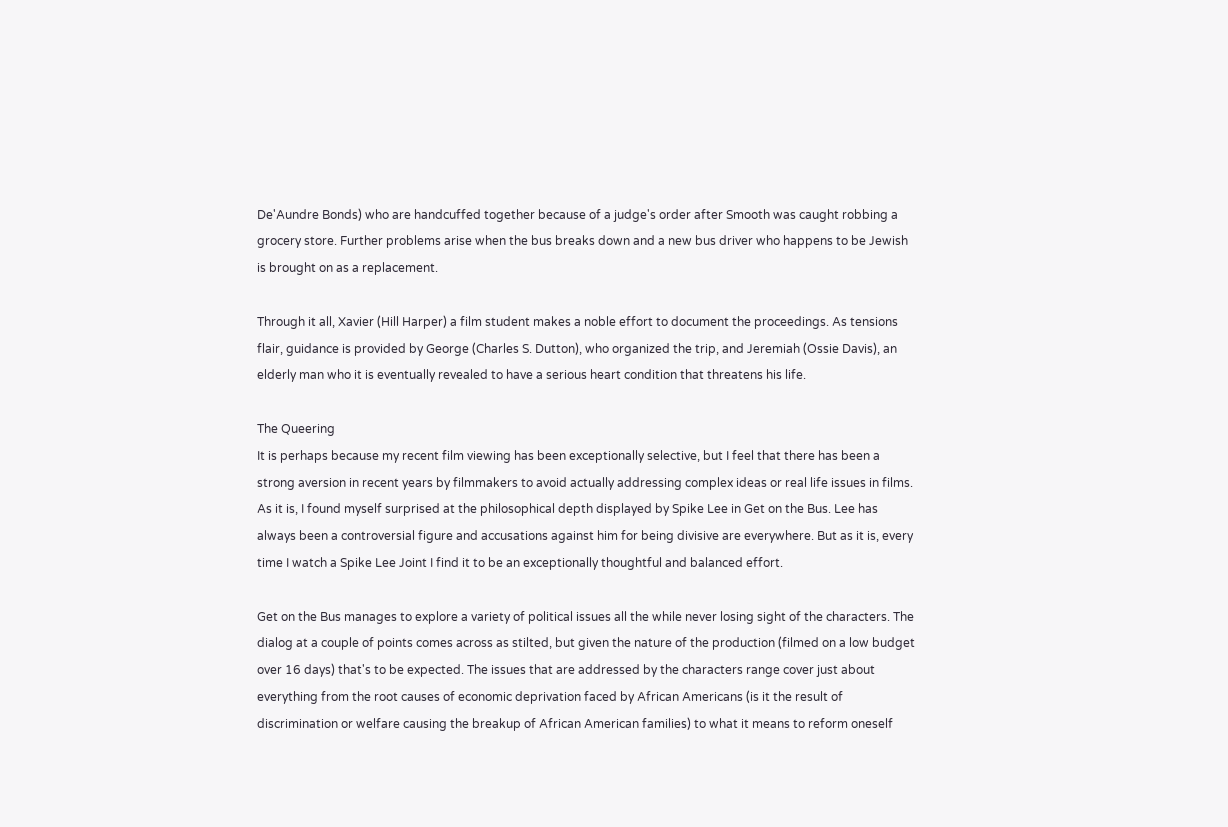De'Aundre Bonds) who are handcuffed together because of a judge's order after Smooth was caught robbing a grocery store. Further problems arise when the bus breaks down and a new bus driver who happens to be Jewish is brought on as a replacement.

Through it all, Xavier (Hill Harper) a film student makes a noble effort to document the proceedings. As tensions flair, guidance is provided by George (Charles S. Dutton), who organized the trip, and Jeremiah (Ossie Davis), an elderly man who it is eventually revealed to have a serious heart condition that threatens his life.

The Queering
It is perhaps because my recent film viewing has been exceptionally selective, but I feel that there has been a strong aversion in recent years by filmmakers to avoid actually addressing complex ideas or real life issues in films. As it is, I found myself surprised at the philosophical depth displayed by Spike Lee in Get on the Bus. Lee has always been a controversial figure and accusations against him for being divisive are everywhere. But as it is, every time I watch a Spike Lee Joint I find it to be an exceptionally thoughtful and balanced effort.

Get on the Bus manages to explore a variety of political issues all the while never losing sight of the characters. The dialog at a couple of points comes across as stilted, but given the nature of the production (filmed on a low budget over 16 days) that's to be expected. The issues that are addressed by the characters range cover just about everything from the root causes of economic deprivation faced by African Americans (is it the result of discrimination or welfare causing the breakup of African American families) to what it means to reform oneself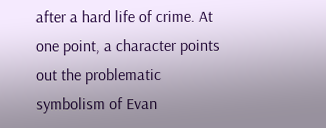after a hard life of crime. At one point, a character points out the problematic symbolism of Evan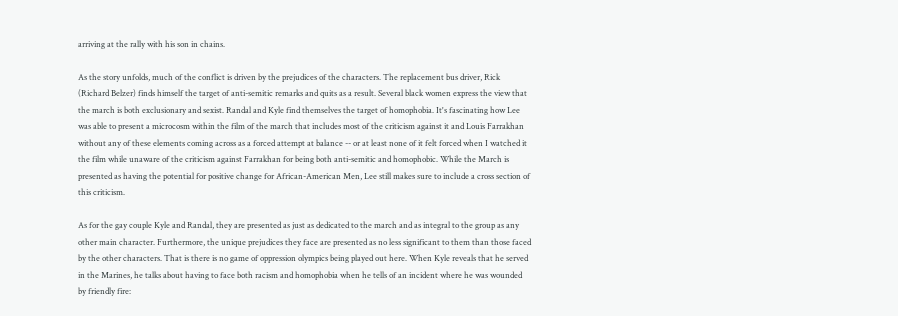arriving at the rally with his son in chains.

As the story unfolds, much of the conflict is driven by the prejudices of the characters. The replacement bus driver, Rick (Richard Belzer) finds himself the target of anti-semitic remarks and quits as a result. Several black women express the view that the march is both exclusionary and sexist. Randal and Kyle find themselves the target of homophobia. It's fascinating how Lee was able to present a microcosm within the film of the march that includes most of the criticism against it and Louis Farrakhan without any of these elements coming across as a forced attempt at balance -- or at least none of it felt forced when I watched it the film while unaware of the criticism against Farrakhan for being both anti-semitic and homophobic. While the March is presented as having the potential for positive change for African-American Men, Lee still makes sure to include a cross section of this criticism.

As for the gay couple Kyle and Randal, they are presented as just as dedicated to the march and as integral to the group as any other main character. Furthermore, the unique prejudices they face are presented as no less significant to them than those faced by the other characters. That is there is no game of oppression olympics being played out here. When Kyle reveals that he served in the Marines, he talks about having to face both racism and homophobia when he tells of an incident where he was wounded by friendly fire: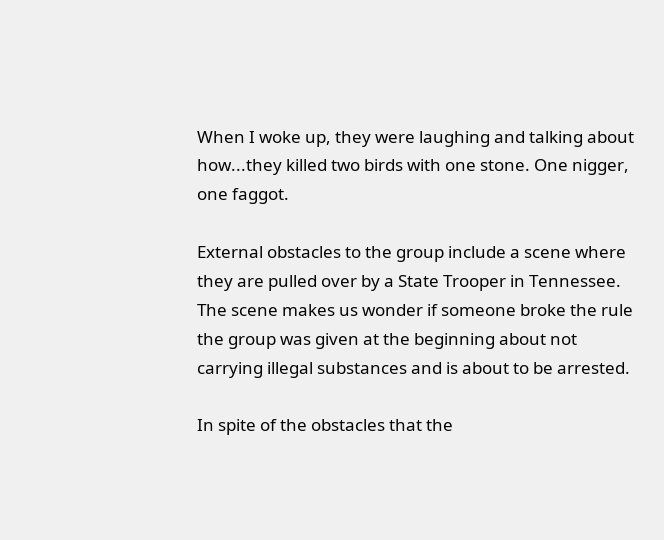When I woke up, they were laughing and talking about how...they killed two birds with one stone. One nigger, one faggot.

External obstacles to the group include a scene where they are pulled over by a State Trooper in Tennessee. The scene makes us wonder if someone broke the rule the group was given at the beginning about not carrying illegal substances and is about to be arrested.

In spite of the obstacles that the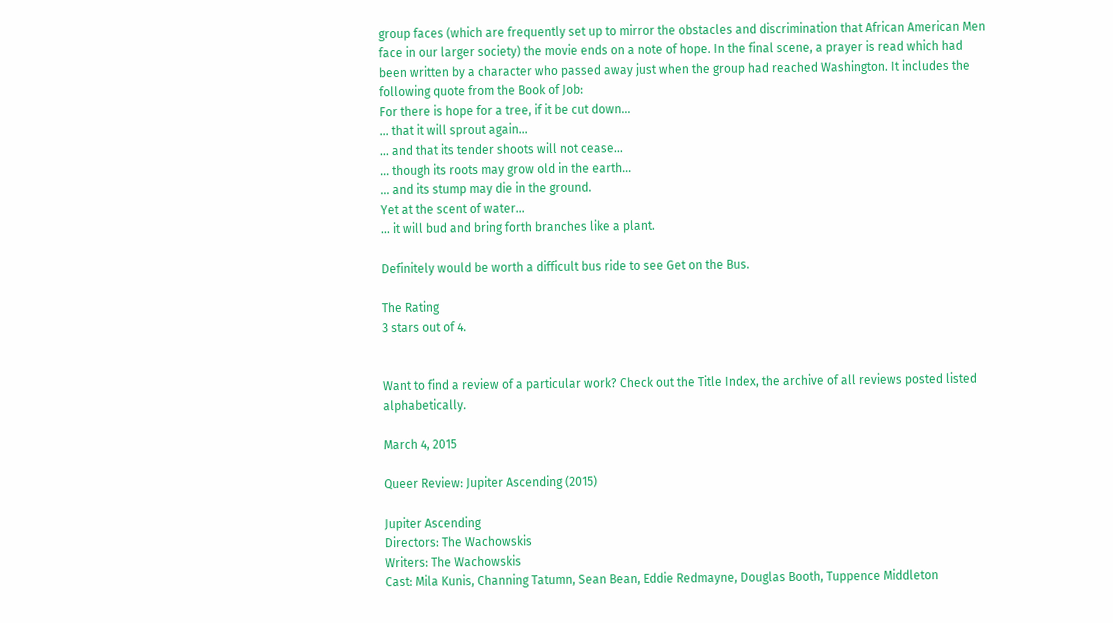group faces (which are frequently set up to mirror the obstacles and discrimination that African American Men face in our larger society) the movie ends on a note of hope. In the final scene, a prayer is read which had been written by a character who passed away just when the group had reached Washington. It includes the following quote from the Book of Job:
For there is hope for a tree, if it be cut down...
... that it will sprout again...
... and that its tender shoots will not cease...
... though its roots may grow old in the earth...
... and its stump may die in the ground.
Yet at the scent of water...
... it will bud and bring forth branches like a plant.

Definitely would be worth a difficult bus ride to see Get on the Bus.

The Rating
3 stars out of 4.


Want to find a review of a particular work? Check out the Title Index, the archive of all reviews posted listed alphabetically.

March 4, 2015

Queer Review: Jupiter Ascending (2015)

Jupiter Ascending
Directors: The Wachowskis
Writers: The Wachowskis
Cast: Mila Kunis, Channing Tatumn, Sean Bean, Eddie Redmayne, Douglas Booth, Tuppence Middleton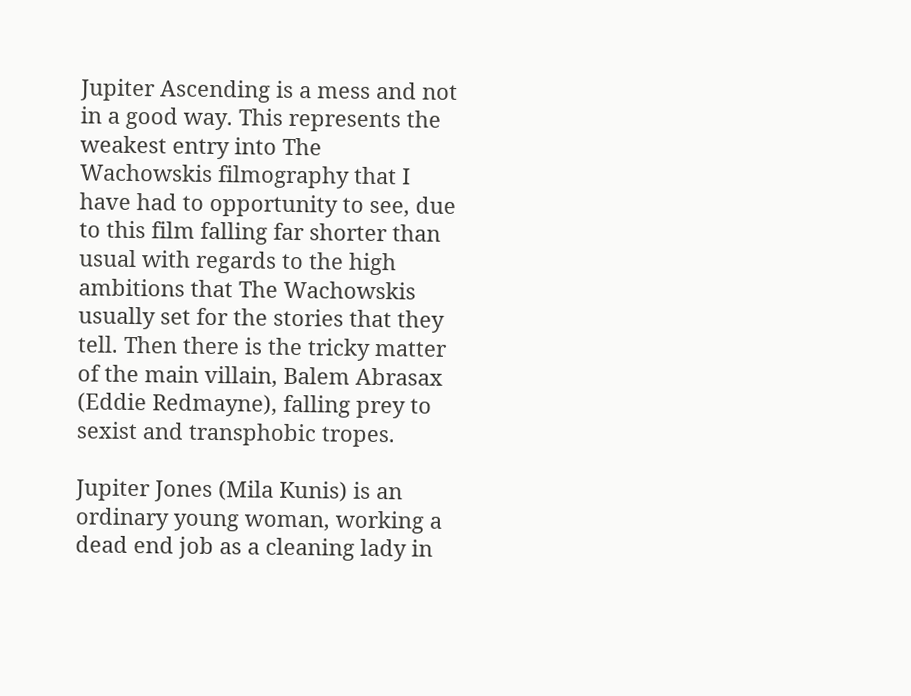Jupiter Ascending is a mess and not in a good way. This represents the weakest entry into The Wachowskis filmography that I have had to opportunity to see, due to this film falling far shorter than usual with regards to the high ambitions that The Wachowskis usually set for the stories that they tell. Then there is the tricky matter of the main villain, Balem Abrasax (Eddie Redmayne), falling prey to sexist and transphobic tropes.

Jupiter Jones (Mila Kunis) is an ordinary young woman, working a dead end job as a cleaning lady in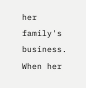her family's business. When her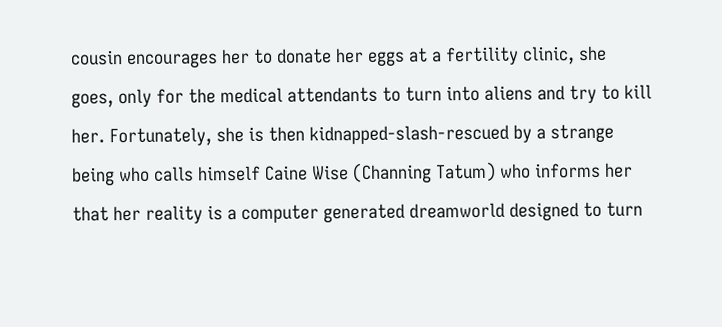cousin encourages her to donate her eggs at a fertility clinic, she goes, only for the medical attendants to turn into aliens and try to kill her. Fortunately, she is then kidnapped-slash-rescued by a strange being who calls himself Caine Wise (Channing Tatum) who informs her that her reality is a computer generated dreamworld designed to turn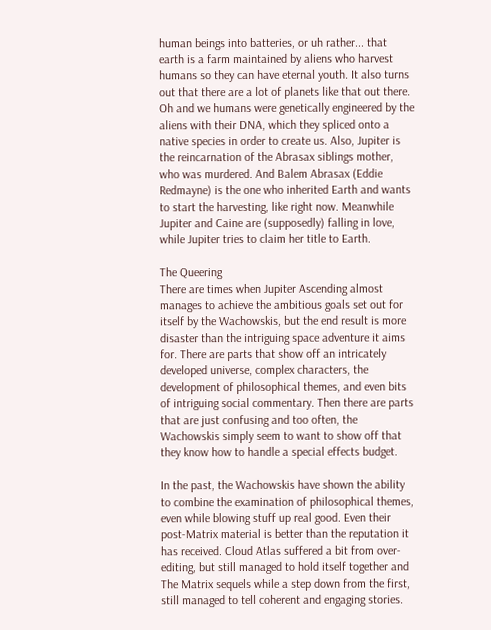human beings into batteries, or uh rather... that earth is a farm maintained by aliens who harvest humans so they can have eternal youth. It also turns out that there are a lot of planets like that out there. Oh and we humans were genetically engineered by the aliens with their DNA, which they spliced onto a native species in order to create us. Also, Jupiter is the reincarnation of the Abrasax siblings mother, who was murdered. And Balem Abrasax (Eddie Redmayne) is the one who inherited Earth and wants to start the harvesting, like right now. Meanwhile Jupiter and Caine are (supposedly) falling in love, while Jupiter tries to claim her title to Earth.

The Queering
There are times when Jupiter Ascending almost manages to achieve the ambitious goals set out for itself by the Wachowskis, but the end result is more disaster than the intriguing space adventure it aims for. There are parts that show off an intricately developed universe, complex characters, the development of philosophical themes, and even bits of intriguing social commentary. Then there are parts that are just confusing and too often, the Wachowskis simply seem to want to show off that they know how to handle a special effects budget.

In the past, the Wachowskis have shown the ability to combine the examination of philosophical themes, even while blowing stuff up real good. Even their post-Matrix material is better than the reputation it has received. Cloud Atlas suffered a bit from over-editing, but still managed to hold itself together and The Matrix sequels while a step down from the first, still managed to tell coherent and engaging stories.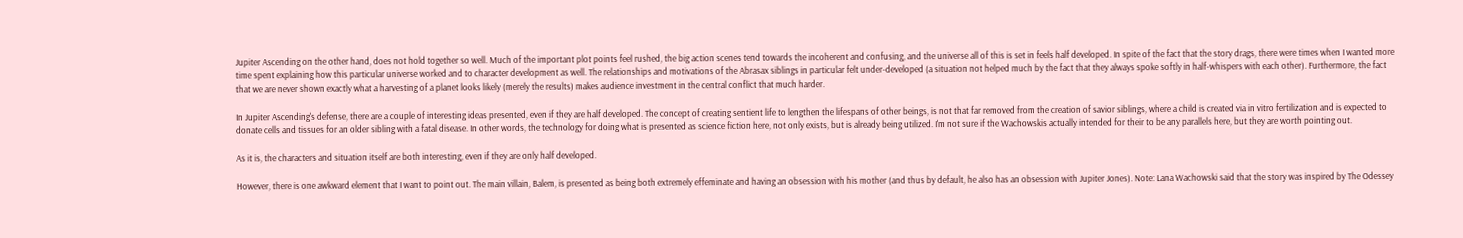Jupiter Ascending on the other hand, does not hold together so well. Much of the important plot points feel rushed, the big action scenes tend towards the incoherent and confusing, and the universe all of this is set in feels half developed. In spite of the fact that the story drags, there were times when I wanted more time spent explaining how this particular universe worked and to character development as well. The relationships and motivations of the Abrasax siblings in particular felt under-developed (a situation not helped much by the fact that they always spoke softly in half-whispers with each other). Furthermore, the fact that we are never shown exactly what a harvesting of a planet looks likely (merely the results) makes audience investment in the central conflict that much harder.

In Jupiter Ascending's defense, there are a couple of interesting ideas presented, even if they are half developed. The concept of creating sentient life to lengthen the lifespans of other beings, is not that far removed from the creation of savior siblings, where a child is created via in vitro fertilization and is expected to donate cells and tissues for an older sibling with a fatal disease. In other words, the technology for doing what is presented as science fiction here, not only exists, but is already being utilized. I'm not sure if the Wachowskis actually intended for their to be any parallels here, but they are worth pointing out.

As it is, the characters and situation itself are both interesting, even if they are only half developed.

However, there is one awkward element that I want to point out. The main villain, Balem, is presented as being both extremely effeminate and having an obsession with his mother (and thus by default, he also has an obsession with Jupiter Jones). Note: Lana Wachowski said that the story was inspired by The Odessey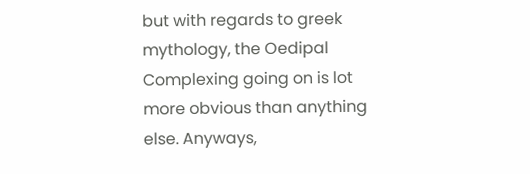but with regards to greek mythology, the Oedipal Complexing going on is lot more obvious than anything else. Anyways,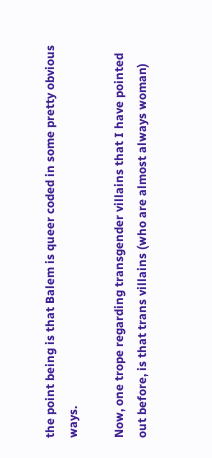the point being is that Balem is queer coded in some pretty obvious ways.

Now, one trope regarding transgender villains that I have pointed out before, is that trans villains (who are almost always woman)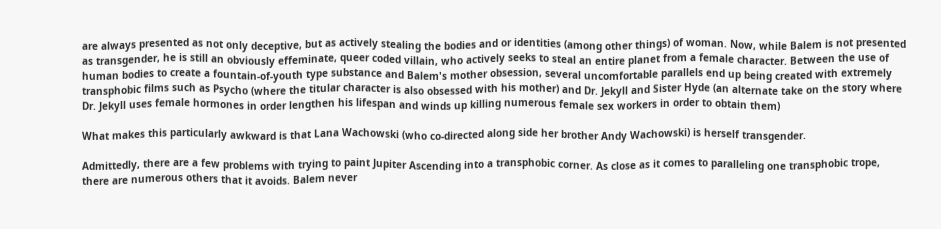are always presented as not only deceptive, but as actively stealing the bodies and or identities (among other things) of woman. Now, while Balem is not presented as transgender, he is still an obviously effeminate, queer coded villain, who actively seeks to steal an entire planet from a female character. Between the use of human bodies to create a fountain-of-youth type substance and Balem's mother obsession, several uncomfortable parallels end up being created with extremely transphobic films such as Psycho (where the titular character is also obsessed with his mother) and Dr. Jekyll and Sister Hyde (an alternate take on the story where Dr. Jekyll uses female hormones in order lengthen his lifespan and winds up killing numerous female sex workers in order to obtain them)

What makes this particularly awkward is that Lana Wachowski (who co-directed along side her brother Andy Wachowski) is herself transgender.

Admittedly, there are a few problems with trying to paint Jupiter Ascending into a transphobic corner. As close as it comes to paralleling one transphobic trope, there are numerous others that it avoids. Balem never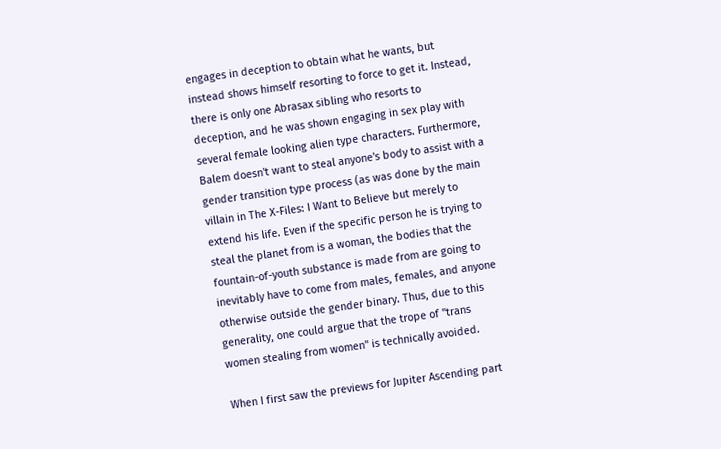engages in deception to obtain what he wants, but instead shows himself resorting to force to get it. Instead, there is only one Abrasax sibling who resorts to deception, and he was shown engaging in sex play with several female looking alien type characters. Furthermore, Balem doesn't want to steal anyone's body to assist with a gender transition type process (as was done by the main villain in The X-Files: I Want to Believe but merely to extend his life. Even if the specific person he is trying to steal the planet from is a woman, the bodies that the fountain-of-youth substance is made from are going to inevitably have to come from males, females, and anyone otherwise outside the gender binary. Thus, due to this generality, one could argue that the trope of "trans women stealing from women" is technically avoided.

When I first saw the previews for Jupiter Ascending part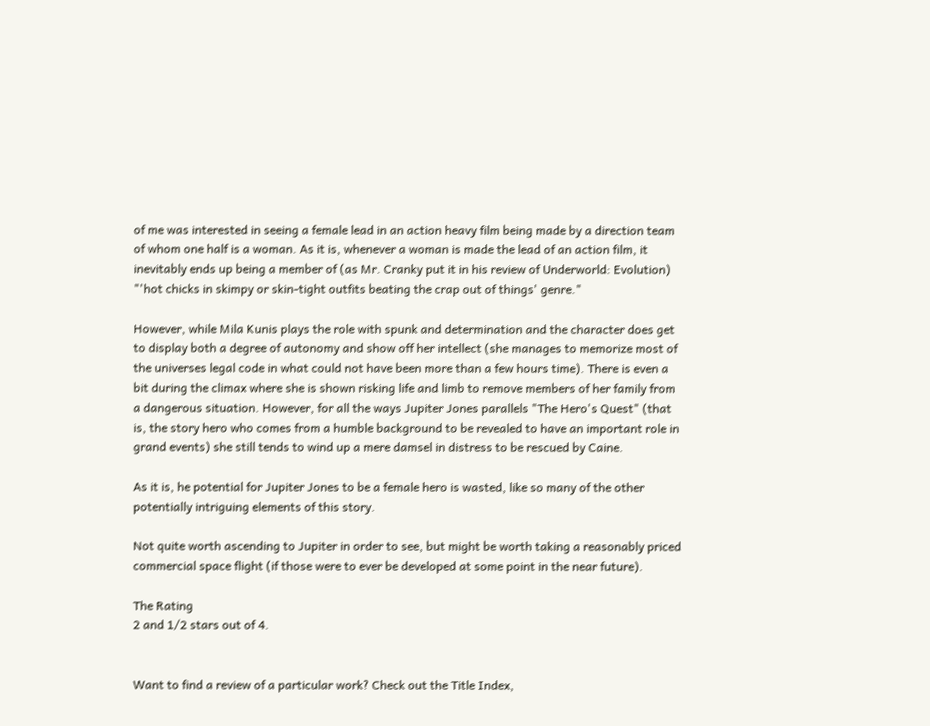of me was interested in seeing a female lead in an action heavy film being made by a direction team of whom one half is a woman. As it is, whenever a woman is made the lead of an action film, it inevitably ends up being a member of (as Mr. Cranky put it in his review of Underworld: Evolution) "'hot chicks in skimpy or skin-tight outfits beating the crap out of things' genre."

However, while Mila Kunis plays the role with spunk and determination and the character does get to display both a degree of autonomy and show off her intellect (she manages to memorize most of the universes legal code in what could not have been more than a few hours time). There is even a bit during the climax where she is shown risking life and limb to remove members of her family from a dangerous situation. However, for all the ways Jupiter Jones parallels "The Hero's Quest" (that is, the story hero who comes from a humble background to be revealed to have an important role in grand events) she still tends to wind up a mere damsel in distress to be rescued by Caine.

As it is, he potential for Jupiter Jones to be a female hero is wasted, like so many of the other potentially intriguing elements of this story.

Not quite worth ascending to Jupiter in order to see, but might be worth taking a reasonably priced commercial space flight (if those were to ever be developed at some point in the near future).

The Rating
2 and 1/2 stars out of 4.


Want to find a review of a particular work? Check out the Title Index,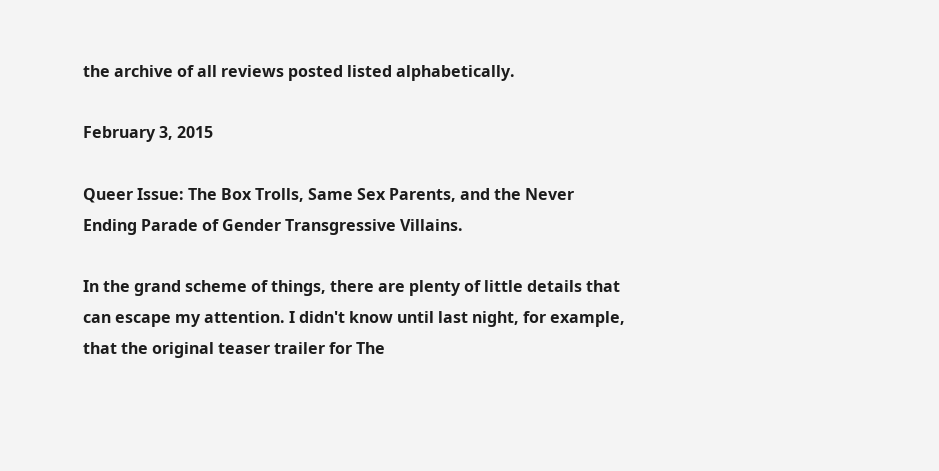the archive of all reviews posted listed alphabetically.

February 3, 2015

Queer Issue: The Box Trolls, Same Sex Parents, and the Never Ending Parade of Gender Transgressive Villains.

In the grand scheme of things, there are plenty of little details that can escape my attention. I didn't know until last night, for example, that the original teaser trailer for The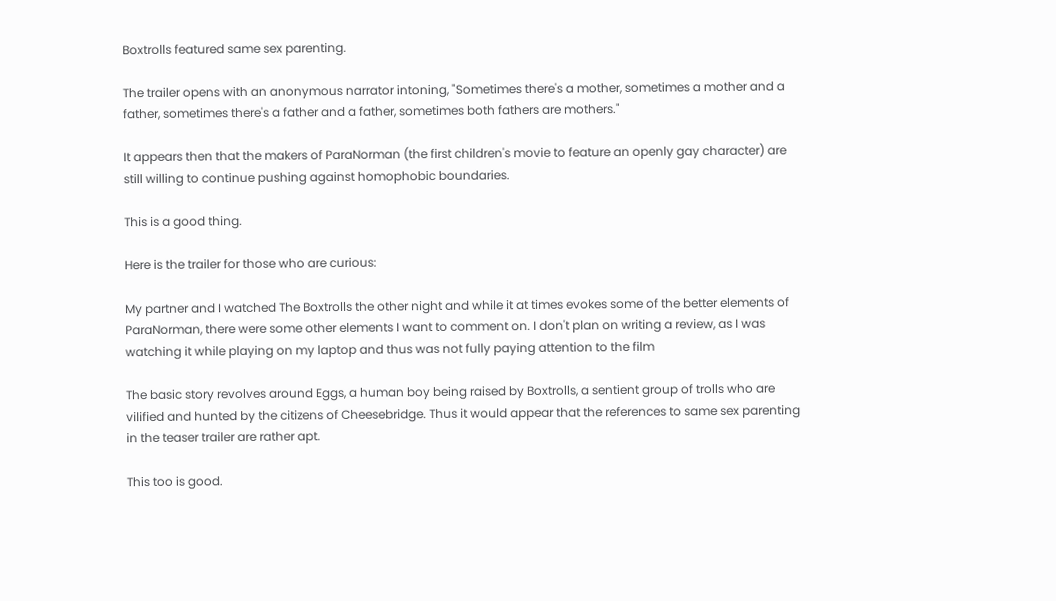Boxtrolls featured same sex parenting.

The trailer opens with an anonymous narrator intoning, "Sometimes there's a mother, sometimes a mother and a father, sometimes there's a father and a father, sometimes both fathers are mothers."

It appears then that the makers of ParaNorman (the first children's movie to feature an openly gay character) are still willing to continue pushing against homophobic boundaries.

This is a good thing.

Here is the trailer for those who are curious:

My partner and I watched The Boxtrolls the other night and while it at times evokes some of the better elements of ParaNorman, there were some other elements I want to comment on. I don't plan on writing a review, as I was watching it while playing on my laptop and thus was not fully paying attention to the film

The basic story revolves around Eggs, a human boy being raised by Boxtrolls, a sentient group of trolls who are vilified and hunted by the citizens of Cheesebridge. Thus it would appear that the references to same sex parenting in the teaser trailer are rather apt.

This too is good.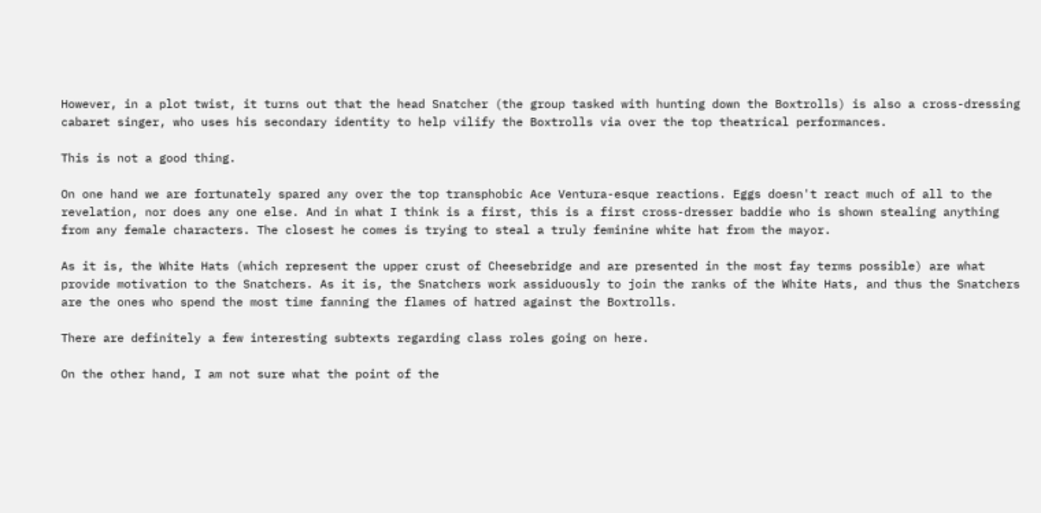However, in a plot twist, it turns out that the head Snatcher (the group tasked with hunting down the Boxtrolls) is also a cross-dressing cabaret singer, who uses his secondary identity to help vilify the Boxtrolls via over the top theatrical performances.

This is not a good thing.

On one hand we are fortunately spared any over the top transphobic Ace Ventura-esque reactions. Eggs doesn't react much of all to the revelation, nor does any one else. And in what I think is a first, this is a first cross-dresser baddie who is shown stealing anything from any female characters. The closest he comes is trying to steal a truly feminine white hat from the mayor.

As it is, the White Hats (which represent the upper crust of Cheesebridge and are presented in the most fay terms possible) are what provide motivation to the Snatchers. As it is, the Snatchers work assiduously to join the ranks of the White Hats, and thus the Snatchers are the ones who spend the most time fanning the flames of hatred against the Boxtrolls.

There are definitely a few interesting subtexts regarding class roles going on here.

On the other hand, I am not sure what the point of the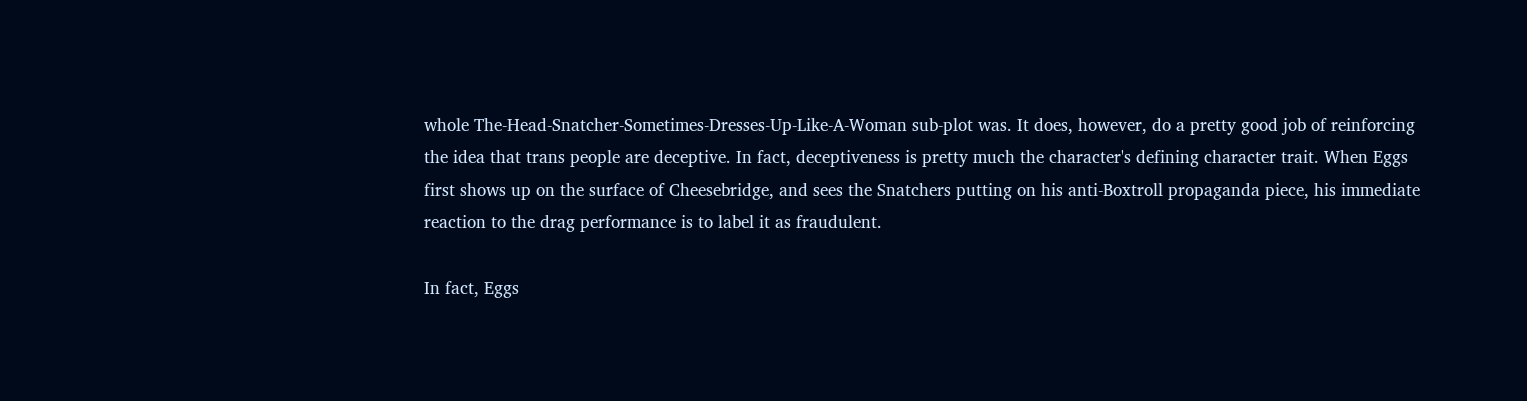whole The-Head-Snatcher-Sometimes-Dresses-Up-Like-A-Woman sub-plot was. It does, however, do a pretty good job of reinforcing the idea that trans people are deceptive. In fact, deceptiveness is pretty much the character's defining character trait. When Eggs first shows up on the surface of Cheesebridge, and sees the Snatchers putting on his anti-Boxtroll propaganda piece, his immediate reaction to the drag performance is to label it as fraudulent.

In fact, Eggs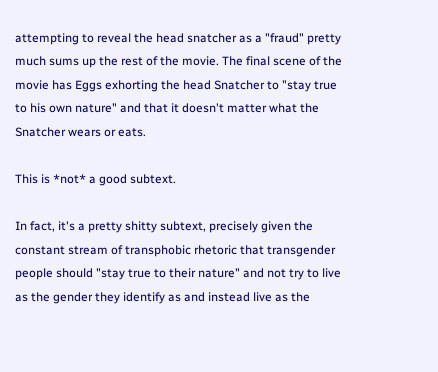attempting to reveal the head snatcher as a "fraud" pretty much sums up the rest of the movie. The final scene of the movie has Eggs exhorting the head Snatcher to "stay true to his own nature" and that it doesn't matter what the Snatcher wears or eats.

This is *not* a good subtext.

In fact, it's a pretty shitty subtext, precisely given the constant stream of transphobic rhetoric that transgender people should "stay true to their nature" and not try to live as the gender they identify as and instead live as the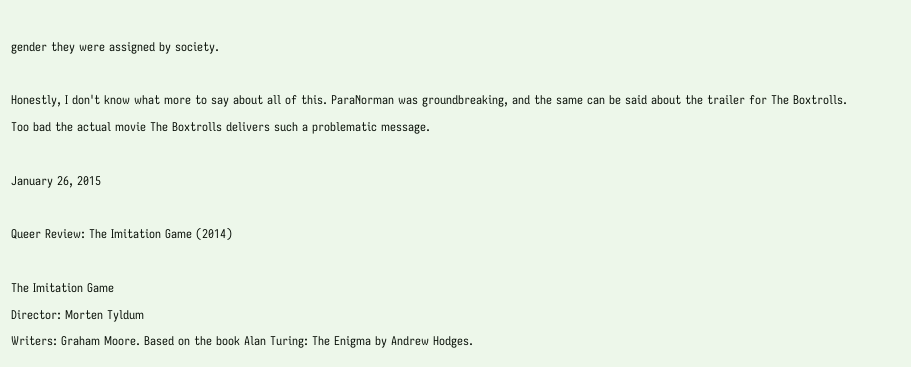gender they were assigned by society.

Honestly, I don't know what more to say about all of this. ParaNorman was groundbreaking, and the same can be said about the trailer for The Boxtrolls. Too bad the actual movie The Boxtrolls delivers such a problematic message.

January 26, 2015

Queer Review: The Imitation Game (2014)

The Imitation Game
Director: Morten Tyldum
Writers: Graham Moore. Based on the book Alan Turing: The Enigma by Andrew Hodges.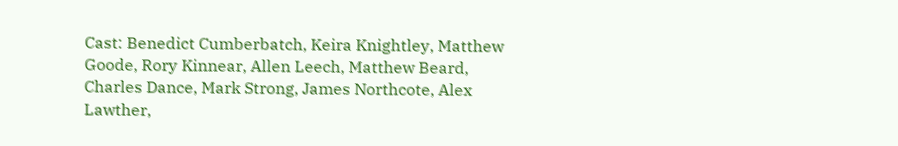Cast: Benedict Cumberbatch, Keira Knightley, Matthew Goode, Rory Kinnear, Allen Leech, Matthew Beard, Charles Dance, Mark Strong, James Northcote, Alex Lawther,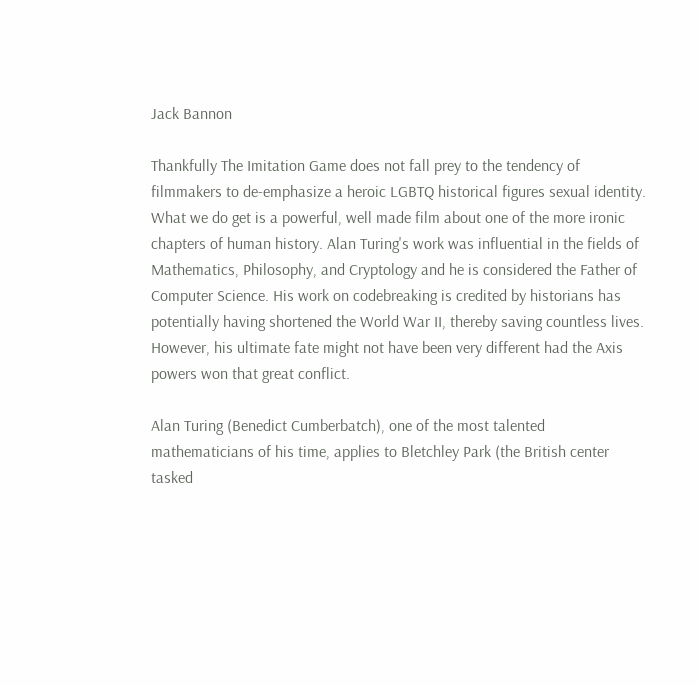Jack Bannon

Thankfully The Imitation Game does not fall prey to the tendency of filmmakers to de-emphasize a heroic LGBTQ historical figures sexual identity. What we do get is a powerful, well made film about one of the more ironic chapters of human history. Alan Turing's work was influential in the fields of Mathematics, Philosophy, and Cryptology and he is considered the Father of Computer Science. His work on codebreaking is credited by historians has potentially having shortened the World War II, thereby saving countless lives. However, his ultimate fate might not have been very different had the Axis powers won that great conflict.

Alan Turing (Benedict Cumberbatch), one of the most talented mathematicians of his time, applies to Bletchley Park (the British center tasked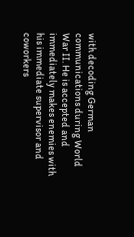with decoding German communications during World War II. He is accepted and immediately makes enemies with his immediate supervisor and coworkers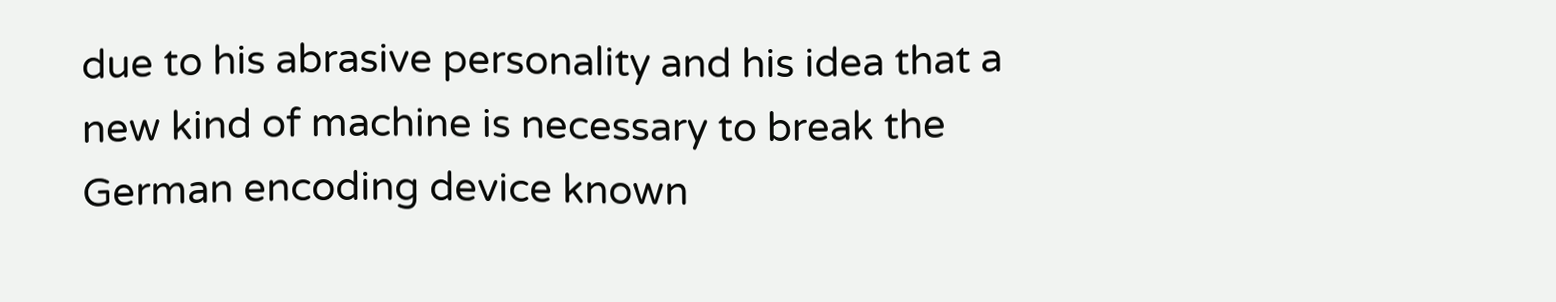due to his abrasive personality and his idea that a new kind of machine is necessary to break the German encoding device known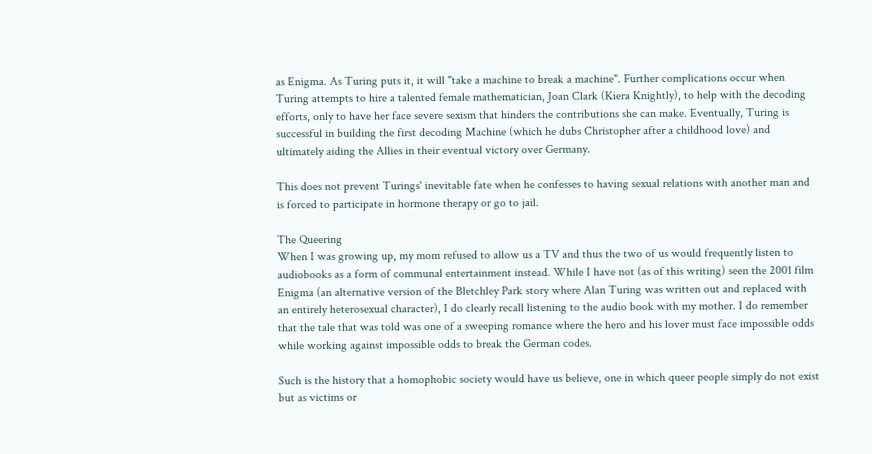as Enigma. As Turing puts it, it will "take a machine to break a machine". Further complications occur when Turing attempts to hire a talented female mathematician, Joan Clark (Kiera Knightly), to help with the decoding efforts, only to have her face severe sexism that hinders the contributions she can make. Eventually, Turing is successful in building the first decoding Machine (which he dubs Christopher after a childhood love) and ultimately aiding the Allies in their eventual victory over Germany.

This does not prevent Turings' inevitable fate when he confesses to having sexual relations with another man and is forced to participate in hormone therapy or go to jail.

The Queering
When I was growing up, my mom refused to allow us a TV and thus the two of us would frequently listen to audiobooks as a form of communal entertainment instead. While I have not (as of this writing) seen the 2001 film Enigma (an alternative version of the Bletchley Park story where Alan Turing was written out and replaced with an entirely heterosexual character), I do clearly recall listening to the audio book with my mother. I do remember that the tale that was told was one of a sweeping romance where the hero and his lover must face impossible odds while working against impossible odds to break the German codes.

Such is the history that a homophobic society would have us believe, one in which queer people simply do not exist but as victims or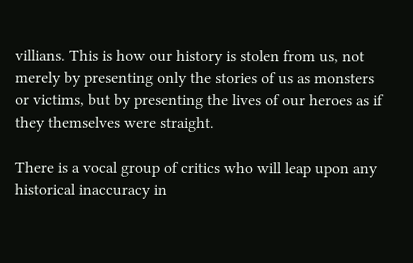villians. This is how our history is stolen from us, not merely by presenting only the stories of us as monsters or victims, but by presenting the lives of our heroes as if they themselves were straight.

There is a vocal group of critics who will leap upon any historical inaccuracy in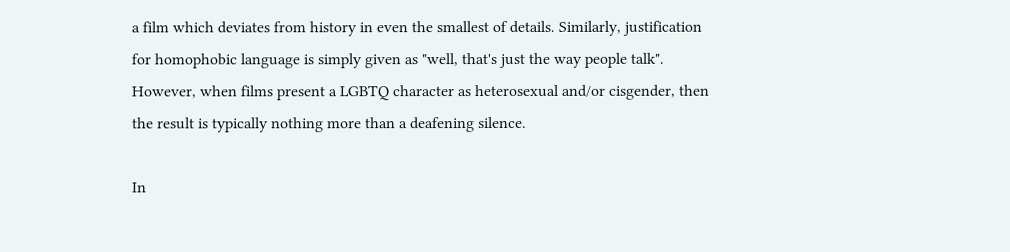a film which deviates from history in even the smallest of details. Similarly, justification for homophobic language is simply given as "well, that's just the way people talk". However, when films present a LGBTQ character as heterosexual and/or cisgender, then the result is typically nothing more than a deafening silence.

In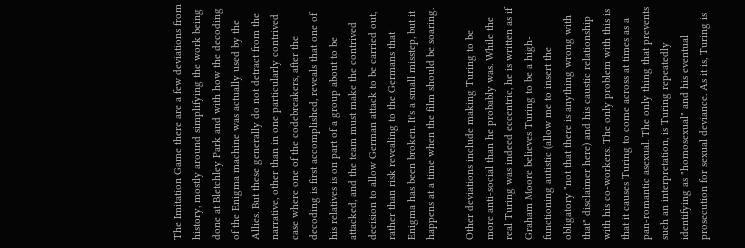The Imitation Game there are a few deviations from history, mostly around simplifying the work being done at Bletchley Park and with how the decoding of the Enigma machine was actually used by the Allies. But these generally do not detract from the narrative, other than in one particularly contrived case where one of the codebreakers, after the decoding is first accomplished, reveals that one of his relatives is on part of a group about to be attacked, and the team must make the contrived decision to allow German attack to be carried out, rather than risk revealing to the Germans that Enigma has been broken. It's a small misstep, but it happens at a time when the film should be soaring.

Other deviations include making Turing to be more anti-social than he probably was. While the real Turing was indeed eccentric, he is written as if Graham Moore believes Turing to be a high-functioning autistic (allow me to insert the obligatory "not that there is anything wrong with that" disclaimer here) and his caustic relationship with his co-workers. The only problem with this is that it causes Turing to come across at times as a pan-romantic asexual. The only thing that prevents such an interpretation, is Turing repeatedly identifying as "homosexual" and his eventual prosecution for sexual deviance. As it is, Turing is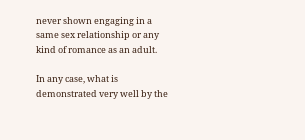never shown engaging in a same sex relationship or any kind of romance as an adult.

In any case, what is demonstrated very well by the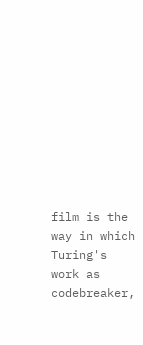film is the way in which Turing's work as codebreaker,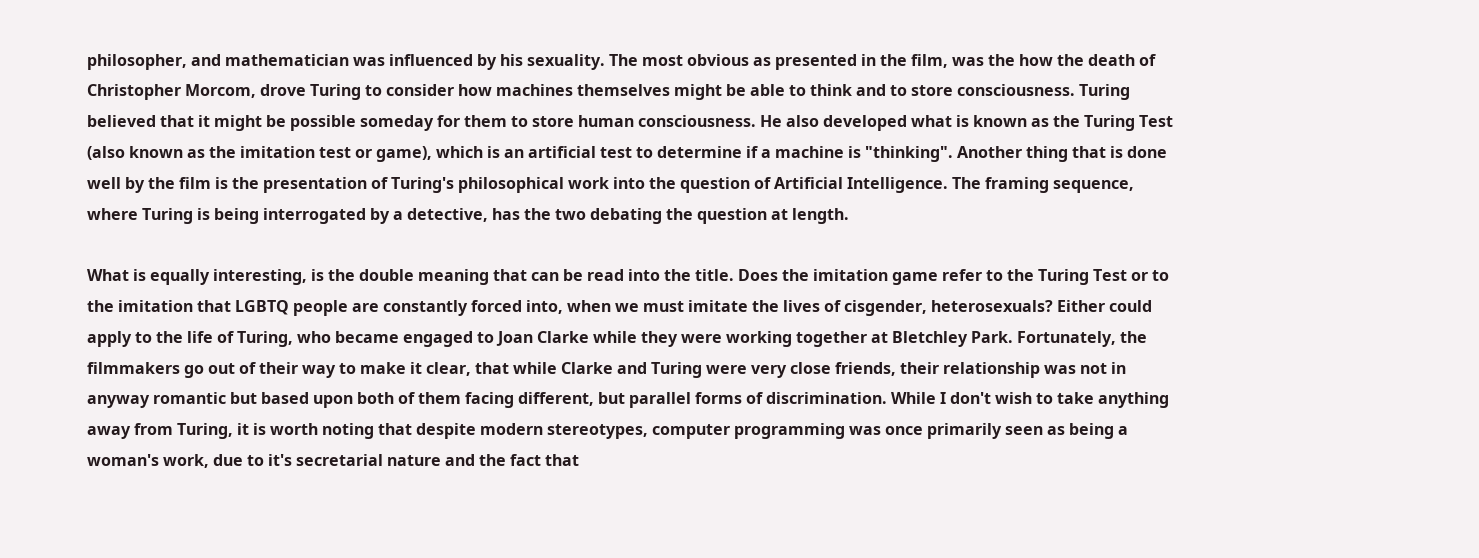philosopher, and mathematician was influenced by his sexuality. The most obvious as presented in the film, was the how the death of Christopher Morcom, drove Turing to consider how machines themselves might be able to think and to store consciousness. Turing believed that it might be possible someday for them to store human consciousness. He also developed what is known as the Turing Test (also known as the imitation test or game), which is an artificial test to determine if a machine is "thinking". Another thing that is done well by the film is the presentation of Turing's philosophical work into the question of Artificial Intelligence. The framing sequence, where Turing is being interrogated by a detective, has the two debating the question at length.

What is equally interesting, is the double meaning that can be read into the title. Does the imitation game refer to the Turing Test or to the imitation that LGBTQ people are constantly forced into, when we must imitate the lives of cisgender, heterosexuals? Either could apply to the life of Turing, who became engaged to Joan Clarke while they were working together at Bletchley Park. Fortunately, the filmmakers go out of their way to make it clear, that while Clarke and Turing were very close friends, their relationship was not in anyway romantic but based upon both of them facing different, but parallel forms of discrimination. While I don't wish to take anything away from Turing, it is worth noting that despite modern stereotypes, computer programming was once primarily seen as being a woman's work, due to it's secretarial nature and the fact that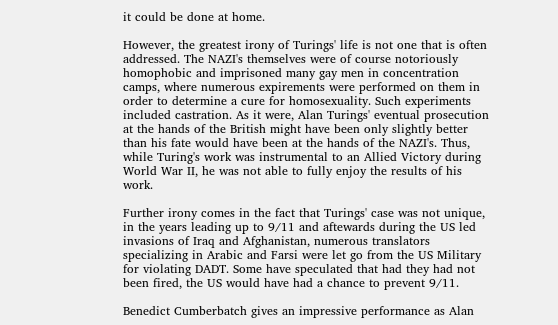it could be done at home.

However, the greatest irony of Turings' life is not one that is often addressed. The NAZI's themselves were of course notoriously homophobic and imprisoned many gay men in concentration camps, where numerous expirements were performed on them in order to determine a cure for homosexuality. Such experiments included castration. As it were, Alan Turings' eventual prosecution at the hands of the British might have been only slightly better than his fate would have been at the hands of the NAZI's. Thus, while Turing's work was instrumental to an Allied Victory during World War II, he was not able to fully enjoy the results of his work.

Further irony comes in the fact that Turings' case was not unique, in the years leading up to 9/11 and aftewards during the US led invasions of Iraq and Afghanistan, numerous translators specializing in Arabic and Farsi were let go from the US Military for violating DADT. Some have speculated that had they had not been fired, the US would have had a chance to prevent 9/11.

Benedict Cumberbatch gives an impressive performance as Alan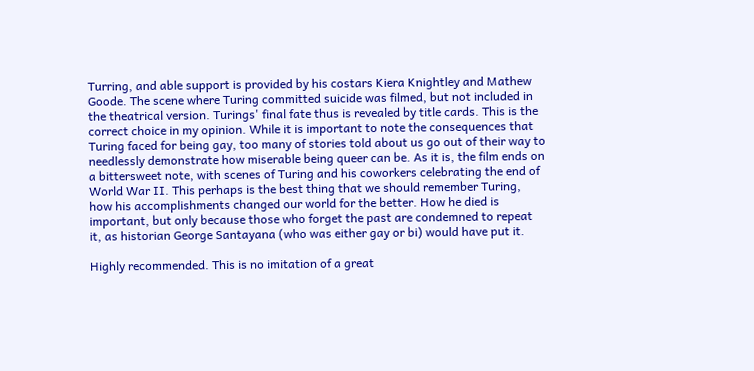Turring, and able support is provided by his costars Kiera Knightley and Mathew Goode. The scene where Turing committed suicide was filmed, but not included in the theatrical version. Turings' final fate thus is revealed by title cards. This is the correct choice in my opinion. While it is important to note the consequences that Turing faced for being gay, too many of stories told about us go out of their way to needlessly demonstrate how miserable being queer can be. As it is, the film ends on a bittersweet note, with scenes of Turing and his coworkers celebrating the end of World War II. This perhaps is the best thing that we should remember Turing, how his accomplishments changed our world for the better. How he died is important, but only because those who forget the past are condemned to repeat it, as historian George Santayana (who was either gay or bi) would have put it.

Highly recommended. This is no imitation of a great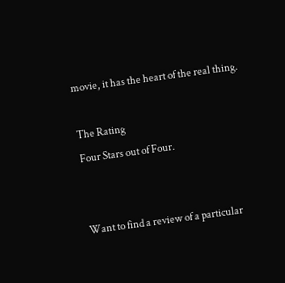movie, it has the heart of the real thing.

The Rating
Four Stars out of Four.


Want to find a review of a particular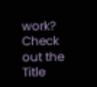work? Check out the Title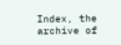Index, the archive of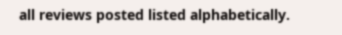all reviews posted listed alphabetically.